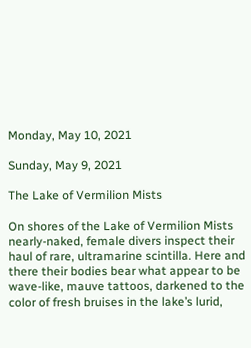Monday, May 10, 2021

Sunday, May 9, 2021

The Lake of Vermilion Mists

On shores of the Lake of Vermilion Mists nearly-naked, female divers inspect their haul of rare, ultramarine scintilla. Here and there their bodies bear what appear to be wave-like, mauve tattoos, darkened to the color of fresh bruises in the lake’s lurid,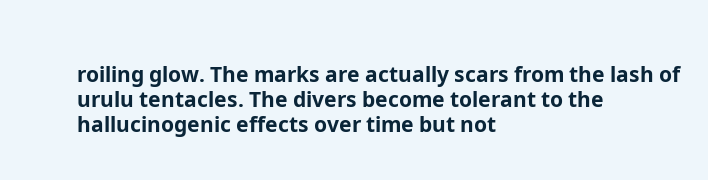roiling glow. The marks are actually scars from the lash of urulu tentacles. The divers become tolerant to the hallucinogenic effects over time but not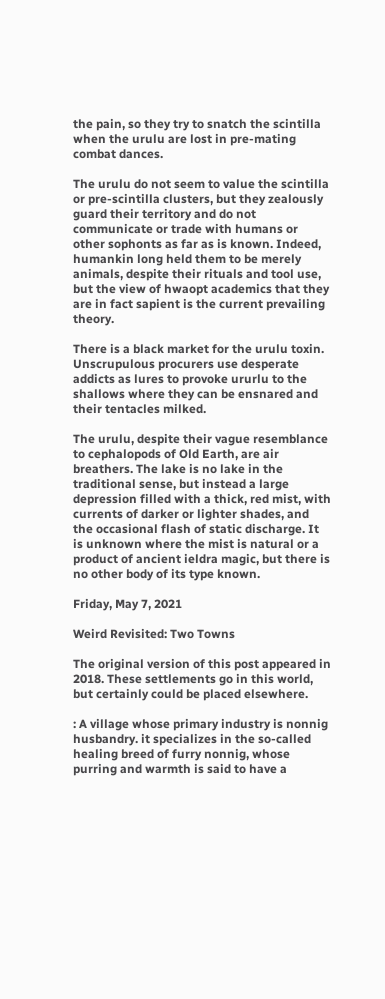the pain, so they try to snatch the scintilla when the urulu are lost in pre-mating combat dances.

The urulu do not seem to value the scintilla or pre-scintilla clusters, but they zealously guard their territory and do not communicate or trade with humans or other sophonts as far as is known. Indeed, humankin long held them to be merely animals, despite their rituals and tool use, but the view of hwaopt academics that they are in fact sapient is the current prevailing theory.

There is a black market for the urulu toxin. Unscrupulous procurers use desperate addicts as lures to provoke ururlu to the shallows where they can be ensnared and their tentacles milked.

The urulu, despite their vague resemblance to cephalopods of Old Earth, are air breathers. The lake is no lake in the traditional sense, but instead a large depression filled with a thick, red mist, with currents of darker or lighter shades, and the occasional flash of static discharge. It is unknown where the mist is natural or a product of ancient ieldra magic, but there is no other body of its type known.

Friday, May 7, 2021

Weird Revisited: Two Towns

The original version of this post appeared in 2018. These settlements go in this world, but certainly could be placed elsewhere.

: A village whose primary industry is nonnig husbandry. it specializes in the so-called healing breed of furry nonnig, whose purring and warmth is said to have a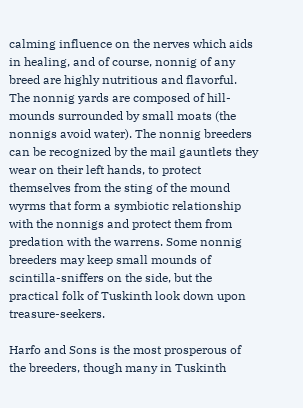calming influence on the nerves which aids in healing, and of course, nonnig of any breed are highly nutritious and flavorful. The nonnig yards are composed of hill-mounds surrounded by small moats (the nonnigs avoid water). The nonnig breeders can be recognized by the mail gauntlets they wear on their left hands, to protect themselves from the sting of the mound wyrms that form a symbiotic relationship with the nonnigs and protect them from predation with the warrens. Some nonnig breeders may keep small mounds of scintilla-sniffers on the side, but the practical folk of Tuskinth look down upon treasure-seekers.

Harfo and Sons is the most prosperous of the breeders, though many in Tuskinth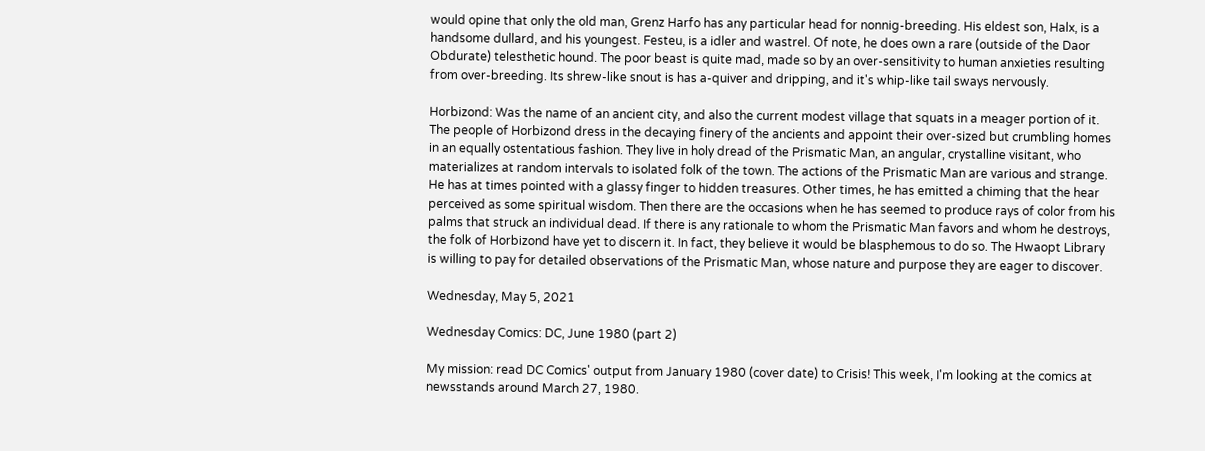would opine that only the old man, Grenz Harfo has any particular head for nonnig-breeding. His eldest son, Halx, is a handsome dullard, and his youngest. Festeu, is a idler and wastrel. Of note, he does own a rare (outside of the Daor Obdurate) telesthetic hound. The poor beast is quite mad, made so by an over-sensitivity to human anxieties resulting from over-breeding. Its shrew-like snout is has a-quiver and dripping, and it's whip-like tail sways nervously.

Horbizond: Was the name of an ancient city, and also the current modest village that squats in a meager portion of it. The people of Horbizond dress in the decaying finery of the ancients and appoint their over-sized but crumbling homes in an equally ostentatious fashion. They live in holy dread of the Prismatic Man, an angular, crystalline visitant, who materializes at random intervals to isolated folk of the town. The actions of the Prismatic Man are various and strange. He has at times pointed with a glassy finger to hidden treasures. Other times, he has emitted a chiming that the hear perceived as some spiritual wisdom. Then there are the occasions when he has seemed to produce rays of color from his palms that struck an individual dead. If there is any rationale to whom the Prismatic Man favors and whom he destroys, the folk of Horbizond have yet to discern it. In fact, they believe it would be blasphemous to do so. The Hwaopt Library is willing to pay for detailed observations of the Prismatic Man, whose nature and purpose they are eager to discover.

Wednesday, May 5, 2021

Wednesday Comics: DC, June 1980 (part 2)

My mission: read DC Comics' output from January 1980 (cover date) to Crisis! This week, I'm looking at the comics at newsstands around March 27, 1980.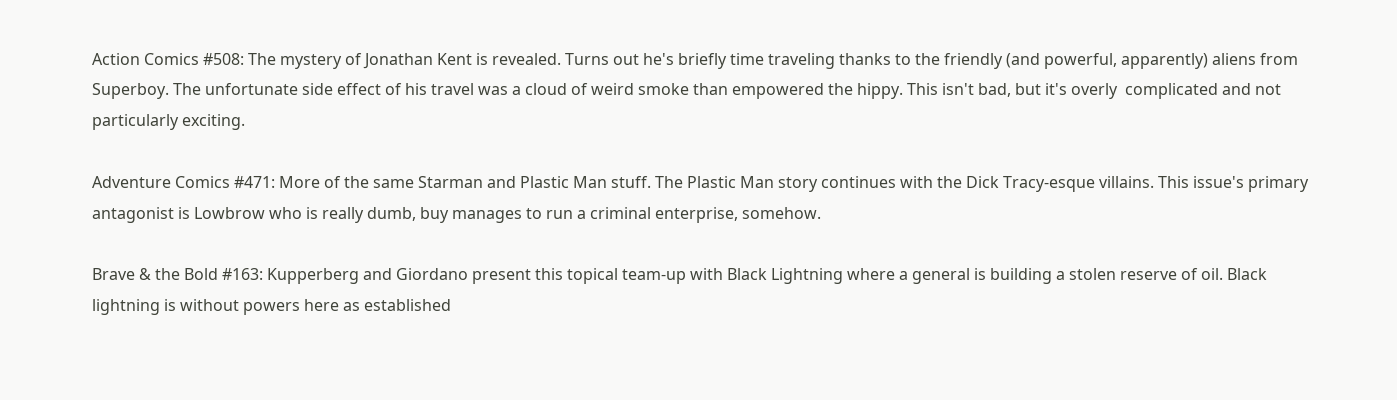Action Comics #508: The mystery of Jonathan Kent is revealed. Turns out he's briefly time traveling thanks to the friendly (and powerful, apparently) aliens from Superboy. The unfortunate side effect of his travel was a cloud of weird smoke than empowered the hippy. This isn't bad, but it's overly  complicated and not particularly exciting.

Adventure Comics #471: More of the same Starman and Plastic Man stuff. The Plastic Man story continues with the Dick Tracy-esque villains. This issue's primary antagonist is Lowbrow who is really dumb, buy manages to run a criminal enterprise, somehow.

Brave & the Bold #163: Kupperberg and Giordano present this topical team-up with Black Lightning where a general is building a stolen reserve of oil. Black lightning is without powers here as established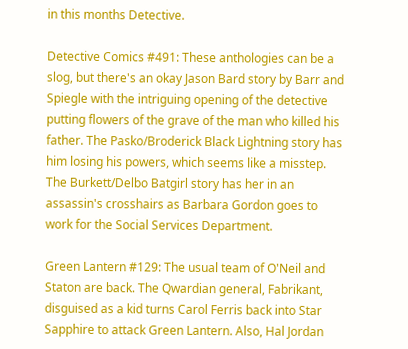in this months Detective.

Detective Comics #491: These anthologies can be a slog, but there's an okay Jason Bard story by Barr and Spiegle with the intriguing opening of the detective putting flowers of the grave of the man who killed his father. The Pasko/Broderick Black Lightning story has him losing his powers, which seems like a misstep. The Burkett/Delbo Batgirl story has her in an assassin's crosshairs as Barbara Gordon goes to work for the Social Services Department.

Green Lantern #129: The usual team of O'Neil and Staton are back. The Qwardian general, Fabrikant, disguised as a kid turns Carol Ferris back into Star Sapphire to attack Green Lantern. Also, Hal Jordan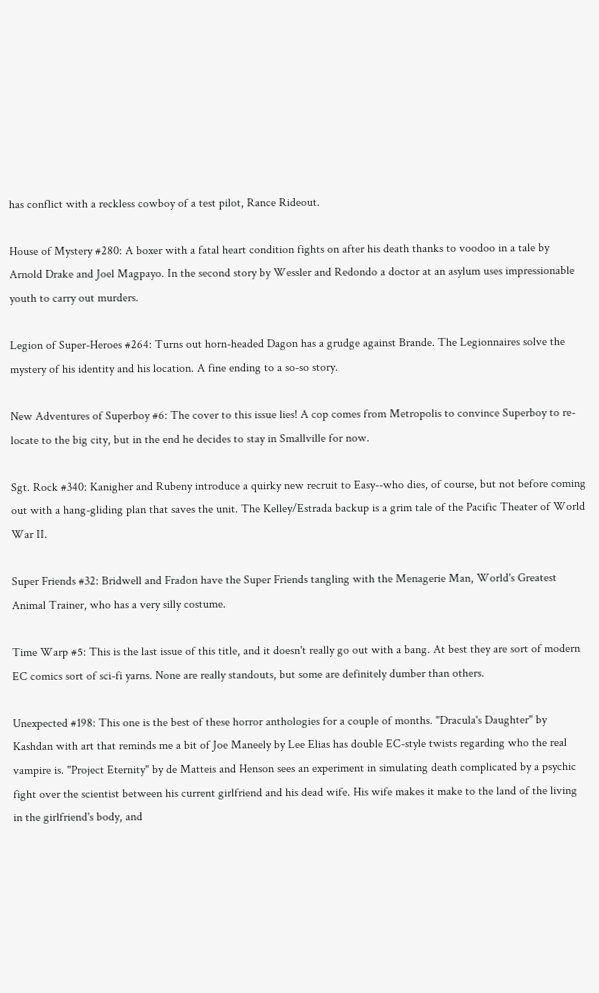has conflict with a reckless cowboy of a test pilot, Rance Rideout.

House of Mystery #280: A boxer with a fatal heart condition fights on after his death thanks to voodoo in a tale by Arnold Drake and Joel Magpayo. In the second story by Wessler and Redondo a doctor at an asylum uses impressionable youth to carry out murders.

Legion of Super-Heroes #264: Turns out horn-headed Dagon has a grudge against Brande. The Legionnaires solve the mystery of his identity and his location. A fine ending to a so-so story.

New Adventures of Superboy #6: The cover to this issue lies! A cop comes from Metropolis to convince Superboy to re-locate to the big city, but in the end he decides to stay in Smallville for now.

Sgt. Rock #340: Kanigher and Rubeny introduce a quirky new recruit to Easy--who dies, of course, but not before coming out with a hang-gliding plan that saves the unit. The Kelley/Estrada backup is a grim tale of the Pacific Theater of World War II.

Super Friends #32: Bridwell and Fradon have the Super Friends tangling with the Menagerie Man, World's Greatest Animal Trainer, who has a very silly costume.

Time Warp #5: This is the last issue of this title, and it doesn't really go out with a bang. At best they are sort of modern EC comics sort of sci-fi yarns. None are really standouts, but some are definitely dumber than others.

Unexpected #198: This one is the best of these horror anthologies for a couple of months. "Dracula's Daughter" by Kashdan with art that reminds me a bit of Joe Maneely by Lee Elias has double EC-style twists regarding who the real vampire is. "Project Eternity" by de Matteis and Henson sees an experiment in simulating death complicated by a psychic fight over the scientist between his current girlfriend and his dead wife. His wife makes it make to the land of the living in the girlfriend's body, and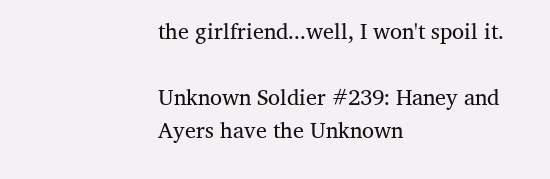the girlfriend...well, I won't spoil it.

Unknown Soldier #239: Haney and Ayers have the Unknown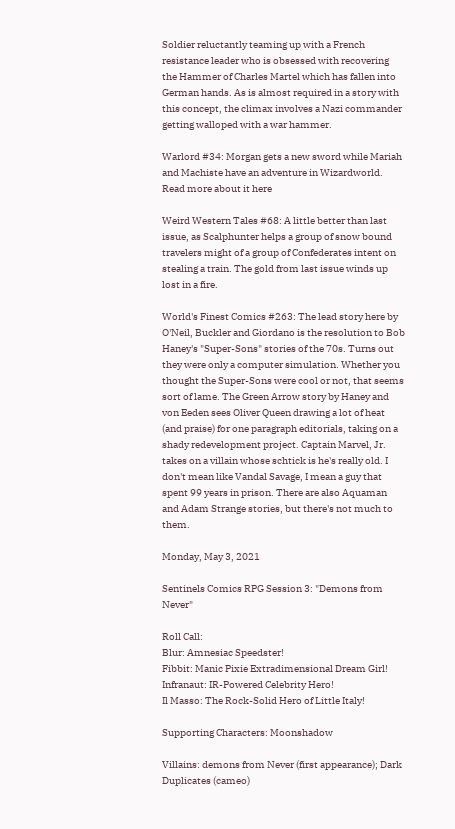Soldier reluctantly teaming up with a French resistance leader who is obsessed with recovering the Hammer of Charles Martel which has fallen into German hands. As is almost required in a story with this concept, the climax involves a Nazi commander getting walloped with a war hammer.

Warlord #34: Morgan gets a new sword while Mariah and Machiste have an adventure in Wizardworld. Read more about it here

Weird Western Tales #68: A little better than last issue, as Scalphunter helps a group of snow bound travelers might of a group of Confederates intent on stealing a train. The gold from last issue winds up lost in a fire.

World's Finest Comics #263: The lead story here by O'Neil, Buckler and Giordano is the resolution to Bob Haney's "Super-Sons" stories of the 70s. Turns out they were only a computer simulation. Whether you thought the Super-Sons were cool or not, that seems sort of lame. The Green Arrow story by Haney and von Eeden sees Oliver Queen drawing a lot of heat (and praise) for one paragraph editorials, taking on a shady redevelopment project. Captain Marvel, Jr. takes on a villain whose schtick is he's really old. I don't mean like Vandal Savage, I mean a guy that spent 99 years in prison. There are also Aquaman and Adam Strange stories, but there's not much to them.

Monday, May 3, 2021

Sentinels Comics RPG Session 3: "Demons from Never"

Roll Call:
Blur: Amnesiac Speedster!
Fibbit: Manic Pixie Extradimensional Dream Girl!
Infranaut: IR-Powered Celebrity Hero!
Il Masso: The Rock-Solid Hero of Little Italy!

Supporting Characters: Moonshadow

Villains: demons from Never (first appearance); Dark Duplicates (cameo)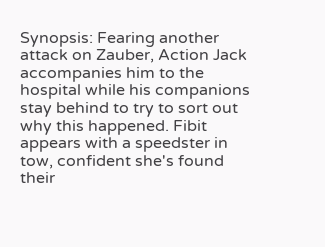Synopsis: Fearing another attack on Zauber, Action Jack accompanies him to the hospital while his companions stay behind to try to sort out why this happened. Fibit appears with a speedster in tow, confident she's found their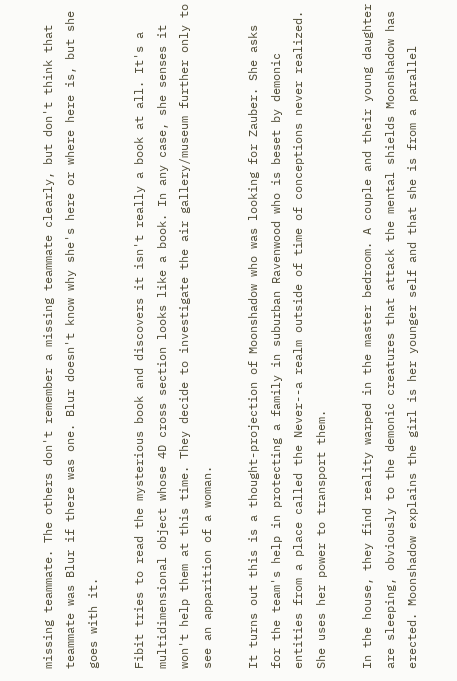missing teammate. The others don't remember a missing teammate clearly, but don't think that teammate was Blur if there was one. Blur doesn't know why she's here or where here is, but she goes with it.

Fibit tries to read the mysterious book and discovers it isn't really a book at all. It's a multidimensional object whose 4D cross section looks like a book. In any case, she senses it won't help them at this time. They decide to investigate the air gallery/museum further only to see an apparition of a woman.

It turns out this is a thought-projection of Moonshadow who was looking for Zauber. She asks for the team's help in protecting a family in suburban Ravenwood who is beset by demonic entities from a place called the Never--a realm outside of time of conceptions never realized. She uses her power to transport them.

In the house, they find reality warped in the master bedroom. A couple and their young daughter are sleeping, obviously to the demonic creatures that attack the mental shields Moonshadow has erected. Moonshadow explains the girl is her younger self and that she is from a parallel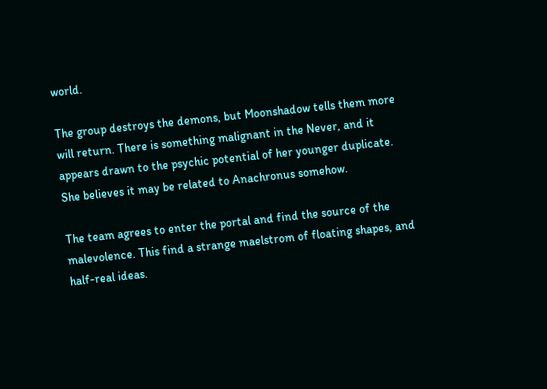world.

The group destroys the demons, but Moonshadow tells them more will return. There is something malignant in the Never, and it appears drawn to the psychic potential of her younger duplicate. She believes it may be related to Anachronus somehow.

The team agrees to enter the portal and find the source of the malevolence. This find a strange maelstrom of floating shapes, and half-real ideas.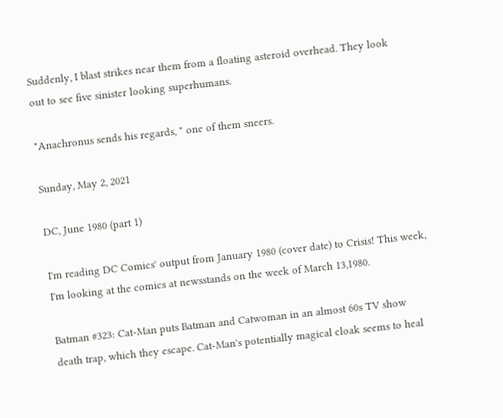Suddenly, I blast strikes near them from a floating asteroid overhead. They look out to see five sinister looking superhumans.

"Anachronus sends his regards, " one of them sneers.

Sunday, May 2, 2021

DC, June 1980 (part 1)

I'm reading DC Comics' output from January 1980 (cover date) to Crisis! This week, I'm looking at the comics at newsstands on the week of March 13,1980.

Batman #323: Cat-Man puts Batman and Catwoman in an almost 60s TV show death trap, which they escape. Cat-Man's potentially magical cloak seems to heal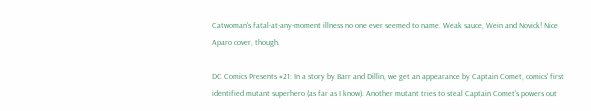Catwoman's fatal-at-any-moment illness no one ever seemed to name. Weak sauce, Wein and Novick! Nice Aparo cover, though.

DC Comics Presents #21: In a story by Barr and Dillin, we get an appearance by Captain Comet, comics' first identified mutant superhero (as far as I know). Another mutant tries to steal Captain Comet's powers out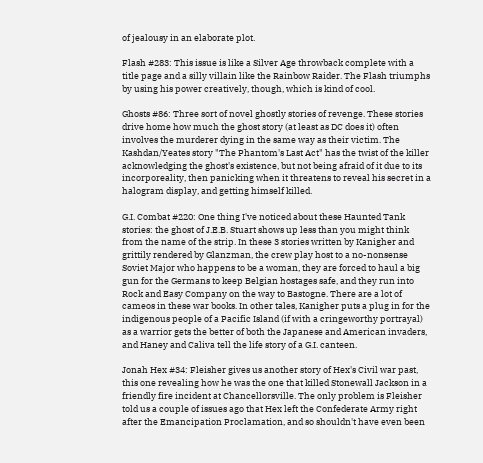of jealousy in an elaborate plot.

Flash #283: This issue is like a Silver Age throwback complete with a title page and a silly villain like the Rainbow Raider. The Flash triumphs by using his power creatively, though, which is kind of cool.

Ghosts #86: Three sort of novel ghostly stories of revenge. These stories drive home how much the ghost story (at least as DC does it) often involves the murderer dying in the same way as their victim. The Kashdan/Yeates story "The Phantom's Last Act" has the twist of the killer acknowledging the ghost's existence, but not being afraid of it due to its incorporeality, then panicking when it threatens to reveal his secret in a halogram display, and getting himself killed.

G.I. Combat #220: One thing I've noticed about these Haunted Tank stories: the ghost of J.E.B. Stuart shows up less than you might think from the name of the strip. In these 3 stories written by Kanigher and grittily rendered by Glanzman, the crew play host to a no-nonsense Soviet Major who happens to be a woman, they are forced to haul a big gun for the Germans to keep Belgian hostages safe, and they run into Rock and Easy Company on the way to Bastogne. There are a lot of cameos in these war books. In other tales, Kanigher puts a plug in for the indigenous people of a Pacific Island (if with a cringeworthy portrayal) as a warrior gets the better of both the Japanese and American invaders, and Haney and Caliva tell the life story of a G.I. canteen.

Jonah Hex #34: Fleisher gives us another story of Hex's Civil war past, this one revealing how he was the one that killed Stonewall Jackson in a friendly fire incident at Chancellorsville. The only problem is Fleisher told us a couple of issues ago that Hex left the Confederate Army right after the Emancipation Proclamation, and so shouldn't have even been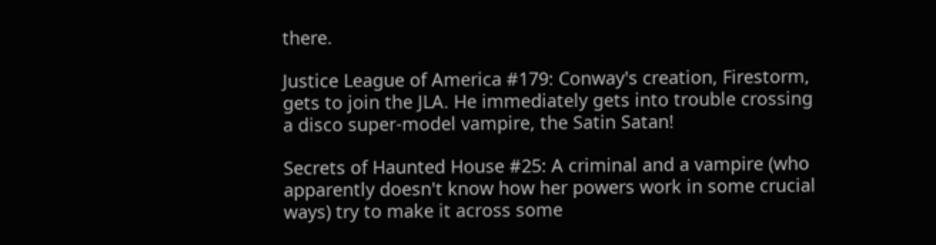there.

Justice League of America #179: Conway's creation, Firestorm, gets to join the JLA. He immediately gets into trouble crossing a disco super-model vampire, the Satin Satan!

Secrets of Haunted House #25: A criminal and a vampire (who apparently doesn't know how her powers work in some crucial ways) try to make it across some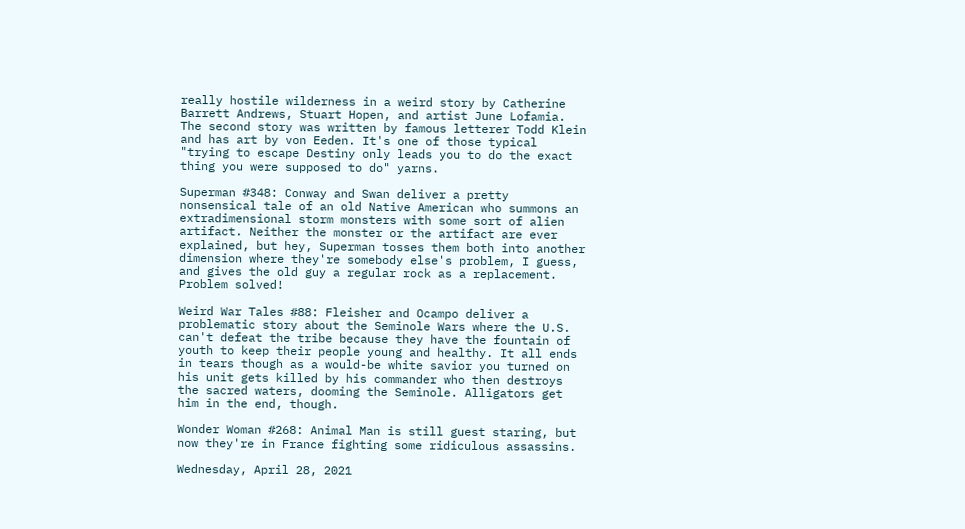really hostile wilderness in a weird story by Catherine Barrett Andrews, Stuart Hopen, and artist June Lofamia. The second story was written by famous letterer Todd Klein and has art by von Eeden. It's one of those typical "trying to escape Destiny only leads you to do the exact thing you were supposed to do" yarns.

Superman #348: Conway and Swan deliver a pretty nonsensical tale of an old Native American who summons an extradimensional storm monsters with some sort of alien artifact. Neither the monster or the artifact are ever explained, but hey, Superman tosses them both into another dimension where they're somebody else's problem, I guess, and gives the old guy a regular rock as a replacement. Problem solved!

Weird War Tales #88: Fleisher and Ocampo deliver a problematic story about the Seminole Wars where the U.S. can't defeat the tribe because they have the fountain of youth to keep their people young and healthy. It all ends in tears though as a would-be white savior you turned on his unit gets killed by his commander who then destroys the sacred waters, dooming the Seminole. Alligators get him in the end, though.

Wonder Woman #268: Animal Man is still guest staring, but now they're in France fighting some ridiculous assassins.

Wednesday, April 28, 2021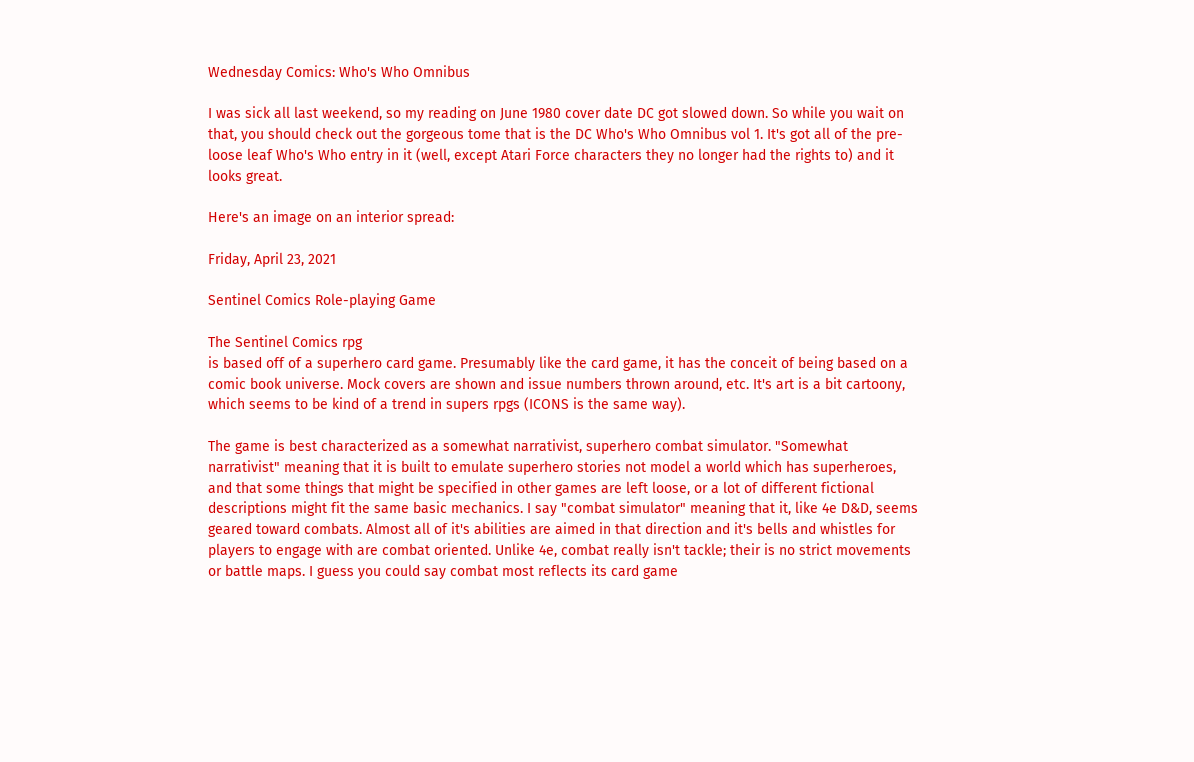Wednesday Comics: Who's Who Omnibus

I was sick all last weekend, so my reading on June 1980 cover date DC got slowed down. So while you wait on that, you should check out the gorgeous tome that is the DC Who's Who Omnibus vol 1. It's got all of the pre-loose leaf Who's Who entry in it (well, except Atari Force characters they no longer had the rights to) and it looks great.

Here's an image on an interior spread:

Friday, April 23, 2021

Sentinel Comics Role-playing Game

The Sentinel Comics rpg
is based off of a superhero card game. Presumably like the card game, it has the conceit of being based on a comic book universe. Mock covers are shown and issue numbers thrown around, etc. It's art is a bit cartoony, which seems to be kind of a trend in supers rpgs (ICONS is the same way).

The game is best characterized as a somewhat narrativist, superhero combat simulator. "Somewhat narrativist" meaning that it is built to emulate superhero stories not model a world which has superheroes, and that some things that might be specified in other games are left loose, or a lot of different fictional descriptions might fit the same basic mechanics. I say "combat simulator" meaning that it, like 4e D&D, seems geared toward combats. Almost all of it's abilities are aimed in that direction and it's bells and whistles for players to engage with are combat oriented. Unlike 4e, combat really isn't tackle; their is no strict movements or battle maps. I guess you could say combat most reflects its card game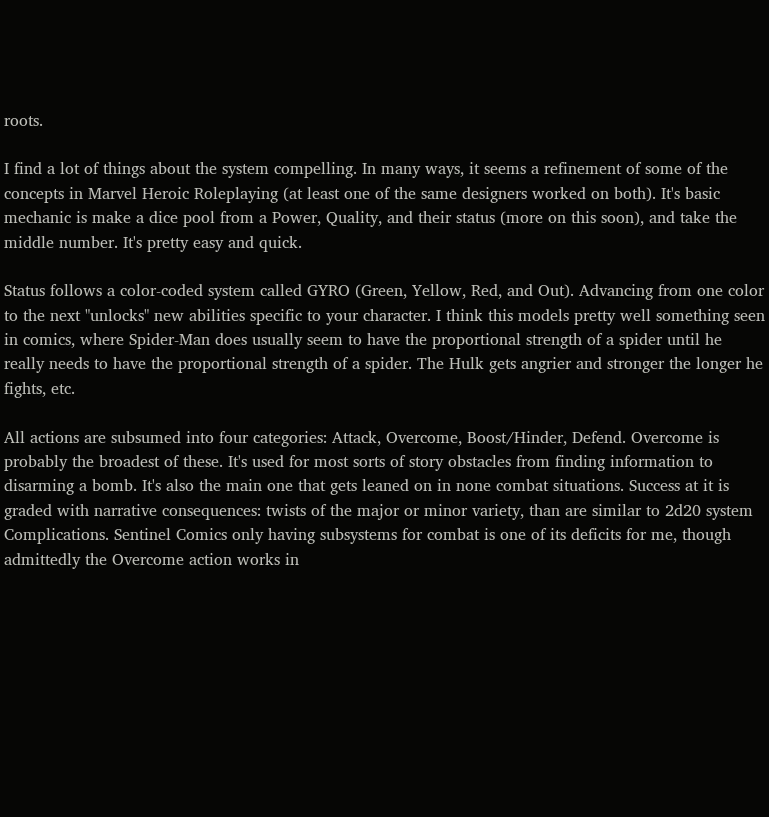roots.

I find a lot of things about the system compelling. In many ways, it seems a refinement of some of the concepts in Marvel Heroic Roleplaying (at least one of the same designers worked on both). It's basic mechanic is make a dice pool from a Power, Quality, and their status (more on this soon), and take the middle number. It's pretty easy and quick.

Status follows a color-coded system called GYRO (Green, Yellow, Red, and Out). Advancing from one color to the next "unlocks" new abilities specific to your character. I think this models pretty well something seen in comics, where Spider-Man does usually seem to have the proportional strength of a spider until he really needs to have the proportional strength of a spider. The Hulk gets angrier and stronger the longer he fights, etc.

All actions are subsumed into four categories: Attack, Overcome, Boost/Hinder, Defend. Overcome is probably the broadest of these. It's used for most sorts of story obstacles from finding information to disarming a bomb. It's also the main one that gets leaned on in none combat situations. Success at it is graded with narrative consequences: twists of the major or minor variety, than are similar to 2d20 system Complications. Sentinel Comics only having subsystems for combat is one of its deficits for me, though admittedly the Overcome action works in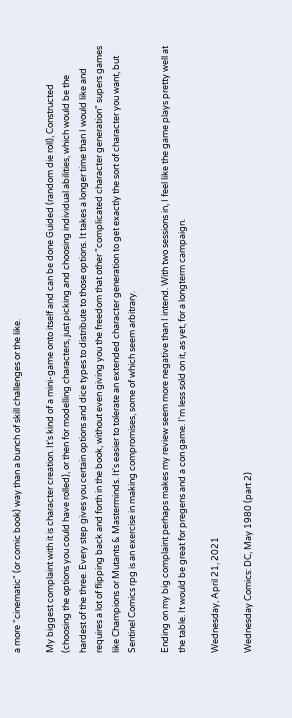a more "cinematic" (or comic book) way than a bunch of skill challenges or the like.

My biggest complaint with it is character creation. It's kind of a mini-game onto itself and can be done Guided (random die roll), Constructed (choosing the options you could have rolled), or then for modelling characters, just picking and choosing individual abilities, which would be the hardest of the three. Every step gives you certain options and dice types to distribute to those options. It takes a longer time than I would like and requires a lot of flipping back and forth in the book, without even giving you the freedom that other "complicated character generation" supers games like Champions or Mutants & Masterminds. It's easier to tolerate an extended character generation to get exactly the sort of character you want, but Sentinel Comics rpg is an exercise in making compromises, some of which seem arbitrary.

Ending on my big complaint perhaps makes my review seem more negative than I intend. With two sessions in, I feel like the game plays pretty well at the table. It would be great for pregens and a con game. I'm less sold on it, as yet, for a longterm campaign.

Wednesday, April 21, 2021

Wednesday Comics: DC, May 1980 (part 2)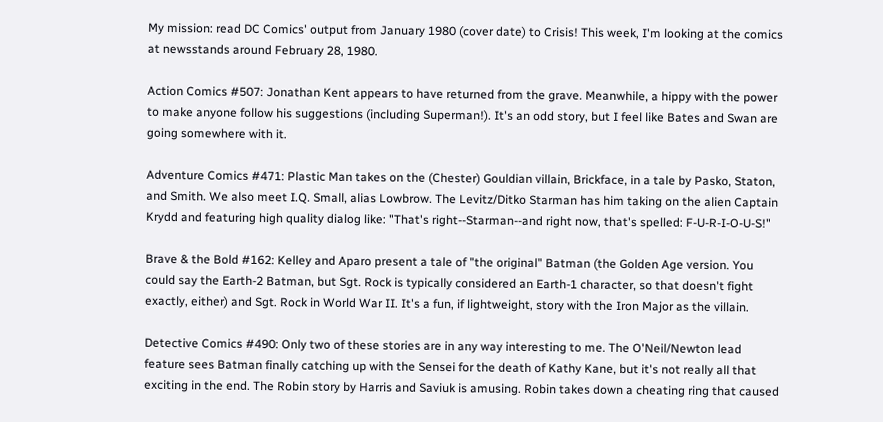My mission: read DC Comics' output from January 1980 (cover date) to Crisis! This week, I'm looking at the comics at newsstands around February 28, 1980.

Action Comics #507: Jonathan Kent appears to have returned from the grave. Meanwhile, a hippy with the power to make anyone follow his suggestions (including Superman!). It's an odd story, but I feel like Bates and Swan are going somewhere with it.

Adventure Comics #471: Plastic Man takes on the (Chester) Gouldian villain, Brickface, in a tale by Pasko, Staton, and Smith. We also meet I.Q. Small, alias Lowbrow. The Levitz/Ditko Starman has him taking on the alien Captain Krydd and featuring high quality dialog like: "That's right--Starman--and right now, that's spelled: F-U-R-I-O-U-S!"

Brave & the Bold #162: Kelley and Aparo present a tale of "the original" Batman (the Golden Age version. You could say the Earth-2 Batman, but Sgt. Rock is typically considered an Earth-1 character, so that doesn't fight exactly, either) and Sgt. Rock in World War II. It's a fun, if lightweight, story with the Iron Major as the villain.

Detective Comics #490: Only two of these stories are in any way interesting to me. The O'Neil/Newton lead feature sees Batman finally catching up with the Sensei for the death of Kathy Kane, but it's not really all that exciting in the end. The Robin story by Harris and Saviuk is amusing. Robin takes down a cheating ring that caused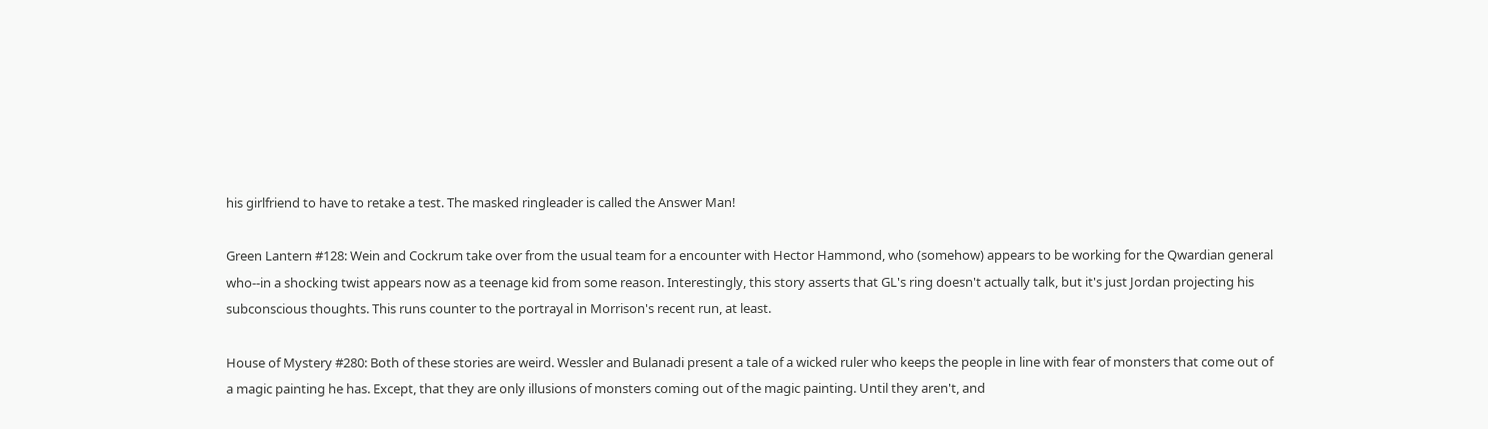his girlfriend to have to retake a test. The masked ringleader is called the Answer Man!

Green Lantern #128: Wein and Cockrum take over from the usual team for a encounter with Hector Hammond, who (somehow) appears to be working for the Qwardian general who--in a shocking twist appears now as a teenage kid from some reason. Interestingly, this story asserts that GL's ring doesn't actually talk, but it's just Jordan projecting his subconscious thoughts. This runs counter to the portrayal in Morrison's recent run, at least.

House of Mystery #280: Both of these stories are weird. Wessler and Bulanadi present a tale of a wicked ruler who keeps the people in line with fear of monsters that come out of a magic painting he has. Except, that they are only illusions of monsters coming out of the magic painting. Until they aren't, and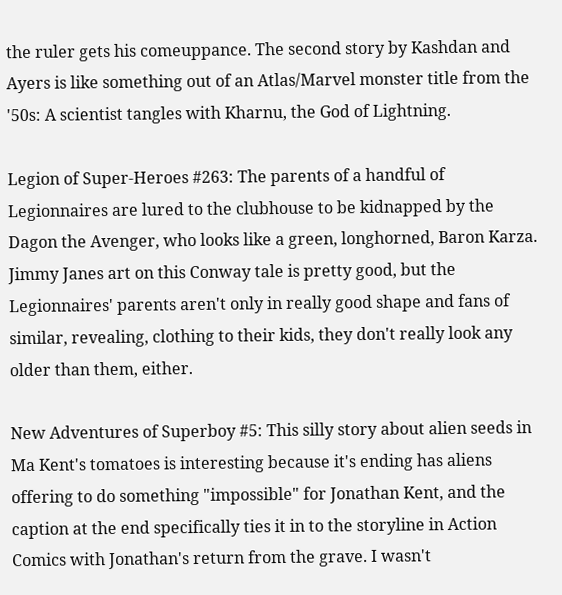the ruler gets his comeuppance. The second story by Kashdan and Ayers is like something out of an Atlas/Marvel monster title from the '50s: A scientist tangles with Kharnu, the God of Lightning.

Legion of Super-Heroes #263: The parents of a handful of Legionnaires are lured to the clubhouse to be kidnapped by the Dagon the Avenger, who looks like a green, longhorned, Baron Karza. Jimmy Janes art on this Conway tale is pretty good, but the Legionnaires' parents aren't only in really good shape and fans of similar, revealing, clothing to their kids, they don't really look any older than them, either.

New Adventures of Superboy #5: This silly story about alien seeds in Ma Kent's tomatoes is interesting because it's ending has aliens offering to do something "impossible" for Jonathan Kent, and the caption at the end specifically ties it in to the storyline in Action Comics with Jonathan's return from the grave. I wasn't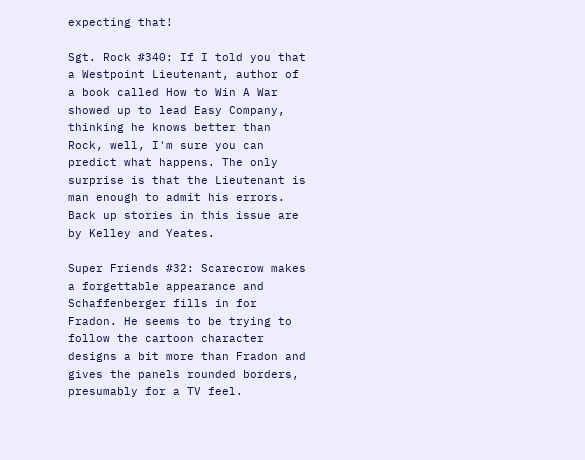expecting that!

Sgt. Rock #340: If I told you that a Westpoint Lieutenant, author of a book called How to Win A War showed up to lead Easy Company, thinking he knows better than Rock, well, I'm sure you can predict what happens. The only surprise is that the Lieutenant is man enough to admit his errors. Back up stories in this issue are by Kelley and Yeates.

Super Friends #32: Scarecrow makes a forgettable appearance and Schaffenberger fills in for Fradon. He seems to be trying to follow the cartoon character designs a bit more than Fradon and gives the panels rounded borders, presumably for a TV feel.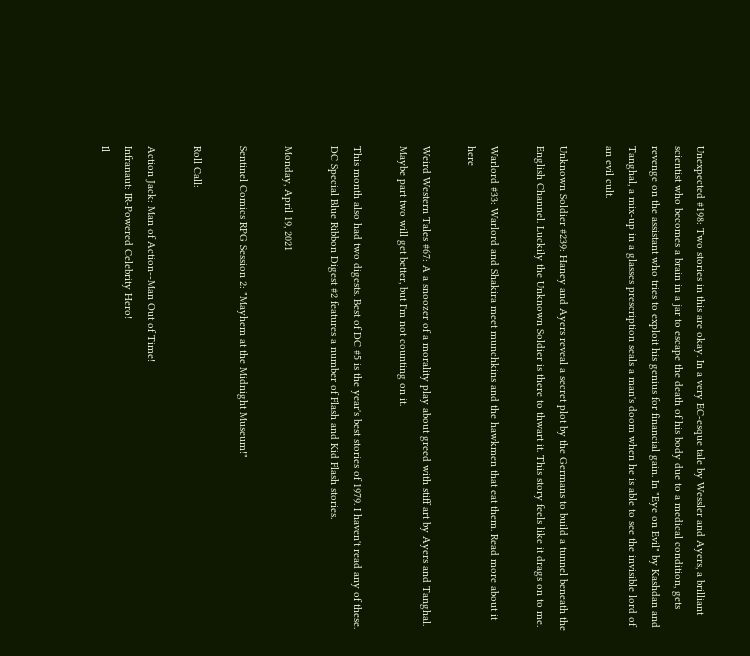Unexpected #198: Two stories in this are okay. In a very EC-esque tale by Wessler and Ayers, a brilliant scientist who becomes a brain in a jar to escape the death of his body due to a medical condition, gets revenge on the assistant who tries to exploit his genius for financial gain. In "Eye on Evil" by Kashdan and Tanghal, a mix-up in a glasses prescription seals a man's doom when he is able to see the invisible lord of an evil cult.

Unknown Soldier #239: Haney and Ayers reveal a secret plot by the Germans to build a tunnel beneath the English Channel. Luckily the Unknown Soldier is there to thwart it. This story feels like it drags on to me.

Warlord #33: Warlord and Shakira meet munchkins and the hawkmen that eat them. Read more about it here

Weird Western Tales #67: A a snoozer of a morality play about greed with stiff art by Ayers and Tanghal. Maybe part two will get better, but I'm not counting on it.

This month also had two digests. Best of DC #5 is the year's best stories of 1979. I haven't read any of these. DC Special Blue Ribbon Digest #2 features a number of Flash and Kid Flash stories.

Monday, April 19, 2021

Sentinel Comics RPG Session 2: "Mayhem at the Midnight Museum!"

Roll Call:

Action Jack: Man of Action--Man Out of Time!
Infranaut: IR-Powered Celebrity Hero!
Il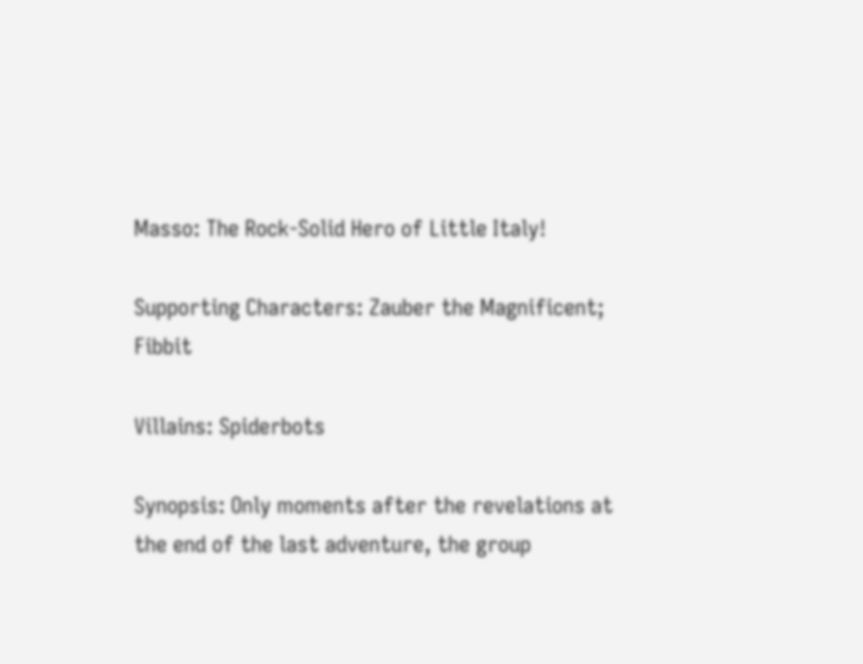Masso: The Rock-Solid Hero of Little Italy!

Supporting Characters: Zauber the Magnificent; Fibbit

Villains: Spiderbots

Synopsis: Only moments after the revelations at the end of the last adventure, the group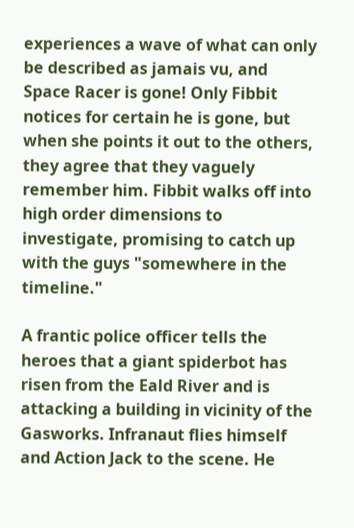experiences a wave of what can only be described as jamais vu, and Space Racer is gone! Only Fibbit notices for certain he is gone, but when she points it out to the others, they agree that they vaguely remember him. Fibbit walks off into high order dimensions to investigate, promising to catch up with the guys "somewhere in the timeline."

A frantic police officer tells the heroes that a giant spiderbot has risen from the Eald River and is attacking a building in vicinity of the Gasworks. Infranaut flies himself and Action Jack to the scene. He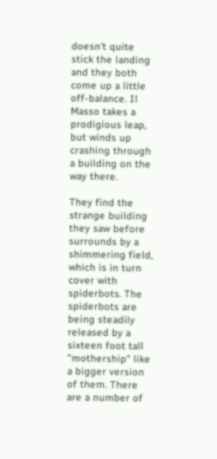doesn't quite stick the landing and they both come up a little off-balance. Il Masso takes a prodigious leap, but winds up crashing through a building on the way there.

They find the strange building they saw before surrounds by a shimmering field, which is in turn cover with spiderbots. The spiderbots are being steadily released by a sixteen foot tall "mothership" like a bigger version of them. There are a number of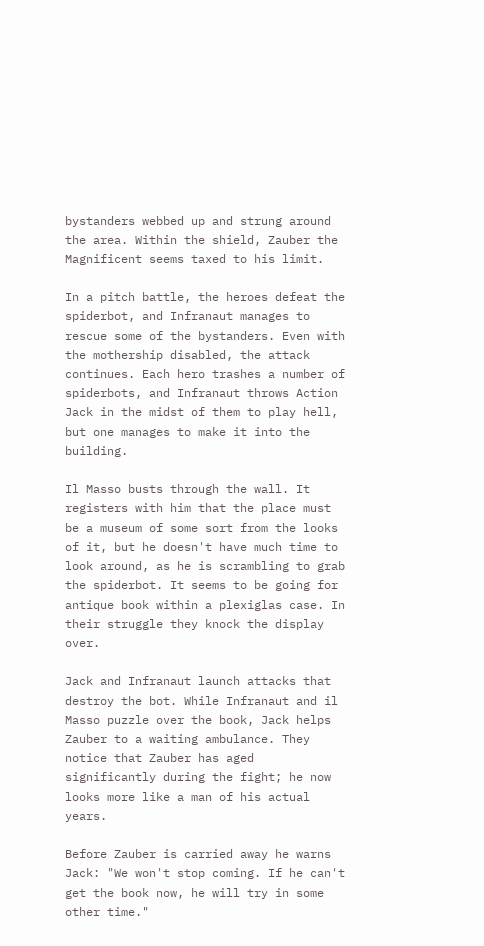bystanders webbed up and strung around the area. Within the shield, Zauber the Magnificent seems taxed to his limit.

In a pitch battle, the heroes defeat the spiderbot, and Infranaut manages to rescue some of the bystanders. Even with the mothership disabled, the attack continues. Each hero trashes a number of spiderbots, and Infranaut throws Action Jack in the midst of them to play hell, but one manages to make it into the building.

Il Masso busts through the wall. It registers with him that the place must be a museum of some sort from the looks of it, but he doesn't have much time to look around, as he is scrambling to grab the spiderbot. It seems to be going for antique book within a plexiglas case. In their struggle they knock the display over.

Jack and Infranaut launch attacks that destroy the bot. While Infranaut and il Masso puzzle over the book, Jack helps Zauber to a waiting ambulance. They notice that Zauber has aged significantly during the fight; he now looks more like a man of his actual years.

Before Zauber is carried away he warns Jack: "We won't stop coming. If he can't get the book now, he will try in some other time."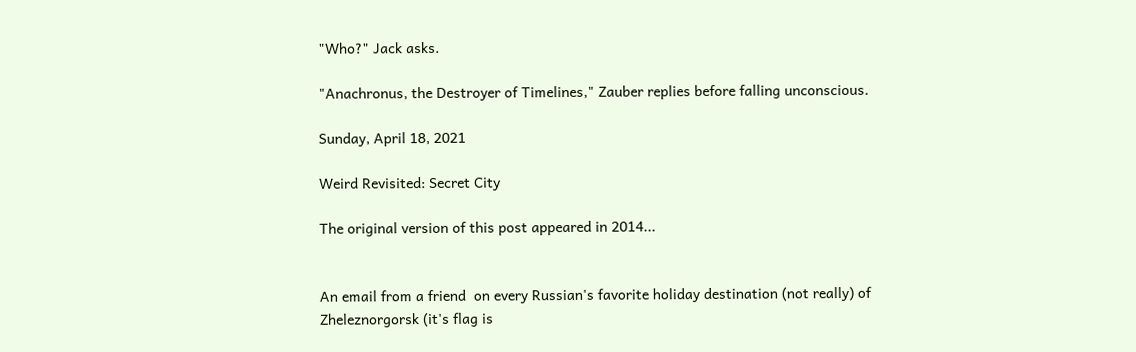"Who?" Jack asks.

"Anachronus, the Destroyer of Timelines," Zauber replies before falling unconscious.

Sunday, April 18, 2021

Weird Revisited: Secret City

The original version of this post appeared in 2014...


An email from a friend  on every Russian's favorite holiday destination (not really) of Zheleznorgorsk (it's flag is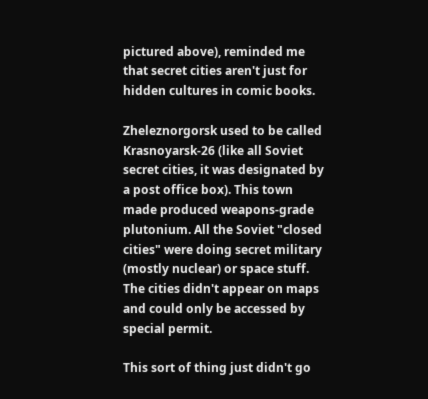pictured above), reminded me that secret cities aren't just for hidden cultures in comic books.

Zheleznorgorsk used to be called Krasnoyarsk-26 (like all Soviet secret cities, it was designated by a post office box). This town made produced weapons-grade plutonium. All the Soviet "closed cities" were doing secret military (mostly nuclear) or space stuff. The cities didn't appear on maps and could only be accessed by special permit.

This sort of thing just didn't go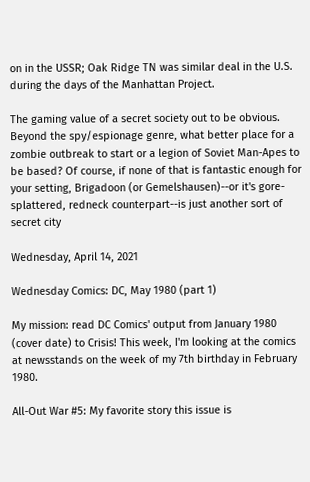on in the USSR; Oak Ridge TN was similar deal in the U.S. during the days of the Manhattan Project.

The gaming value of a secret society out to be obvious. Beyond the spy/espionage genre, what better place for a zombie outbreak to start or a legion of Soviet Man-Apes to be based? Of course, if none of that is fantastic enough for your setting, Brigadoon (or Gemelshausen)--or it's gore-splattered, redneck counterpart--is just another sort of secret city

Wednesday, April 14, 2021

Wednesday Comics: DC, May 1980 (part 1)

My mission: read DC Comics' output from January 1980 (cover date) to Crisis! This week, I'm looking at the comics at newsstands on the week of my 7th birthday in February 1980.

All-Out War #5: My favorite story this issue is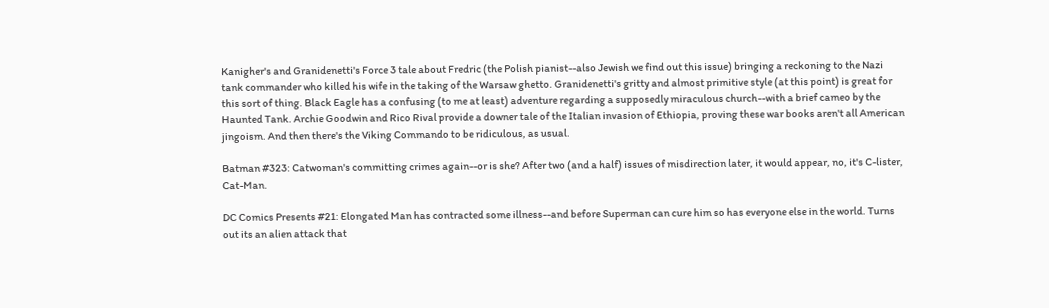Kanigher's and Granidenetti's Force 3 tale about Fredric (the Polish pianist--also Jewish we find out this issue) bringing a reckoning to the Nazi tank commander who killed his wife in the taking of the Warsaw ghetto. Granidenetti's gritty and almost primitive style (at this point) is great for this sort of thing. Black Eagle has a confusing (to me at least) adventure regarding a supposedly miraculous church--with a brief cameo by the Haunted Tank. Archie Goodwin and Rico Rival provide a downer tale of the Italian invasion of Ethiopia, proving these war books aren't all American jingoism. And then there's the Viking Commando to be ridiculous, as usual.

Batman #323: Catwoman's committing crimes again--or is she? After two (and a half) issues of misdirection later, it would appear, no, it's C-lister, Cat-Man.

DC Comics Presents #21: Elongated Man has contracted some illness--and before Superman can cure him so has everyone else in the world. Turns out its an alien attack that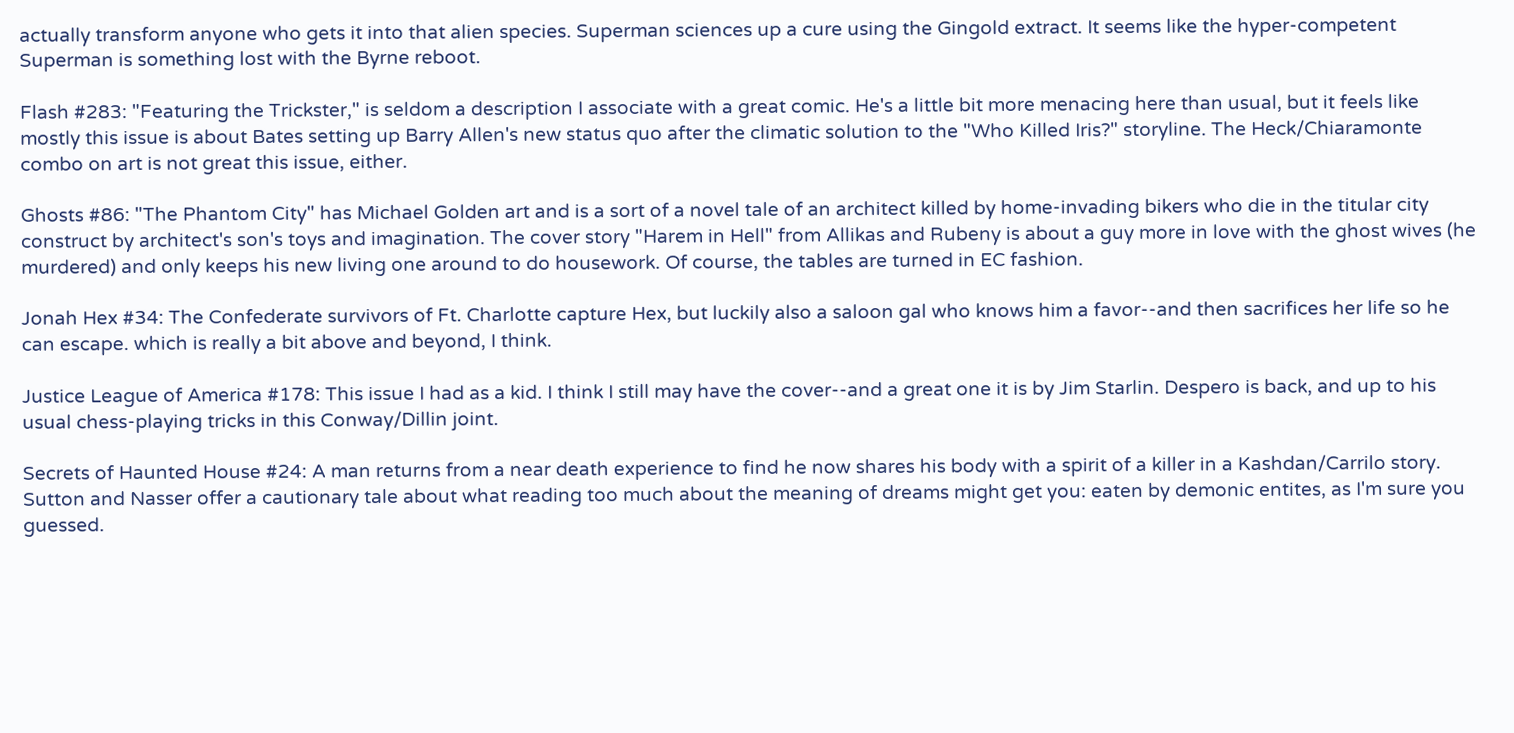actually transform anyone who gets it into that alien species. Superman sciences up a cure using the Gingold extract. It seems like the hyper-competent Superman is something lost with the Byrne reboot.

Flash #283: "Featuring the Trickster," is seldom a description I associate with a great comic. He's a little bit more menacing here than usual, but it feels like mostly this issue is about Bates setting up Barry Allen's new status quo after the climatic solution to the "Who Killed Iris?" storyline. The Heck/Chiaramonte combo on art is not great this issue, either.

Ghosts #86: "The Phantom City" has Michael Golden art and is a sort of a novel tale of an architect killed by home-invading bikers who die in the titular city construct by architect's son's toys and imagination. The cover story "Harem in Hell" from Allikas and Rubeny is about a guy more in love with the ghost wives (he murdered) and only keeps his new living one around to do housework. Of course, the tables are turned in EC fashion.

Jonah Hex #34: The Confederate survivors of Ft. Charlotte capture Hex, but luckily also a saloon gal who knows him a favor--and then sacrifices her life so he can escape. which is really a bit above and beyond, I think.

Justice League of America #178: This issue I had as a kid. I think I still may have the cover--and a great one it is by Jim Starlin. Despero is back, and up to his usual chess-playing tricks in this Conway/Dillin joint.

Secrets of Haunted House #24: A man returns from a near death experience to find he now shares his body with a spirit of a killer in a Kashdan/Carrilo story. Sutton and Nasser offer a cautionary tale about what reading too much about the meaning of dreams might get you: eaten by demonic entites, as I'm sure you guessed.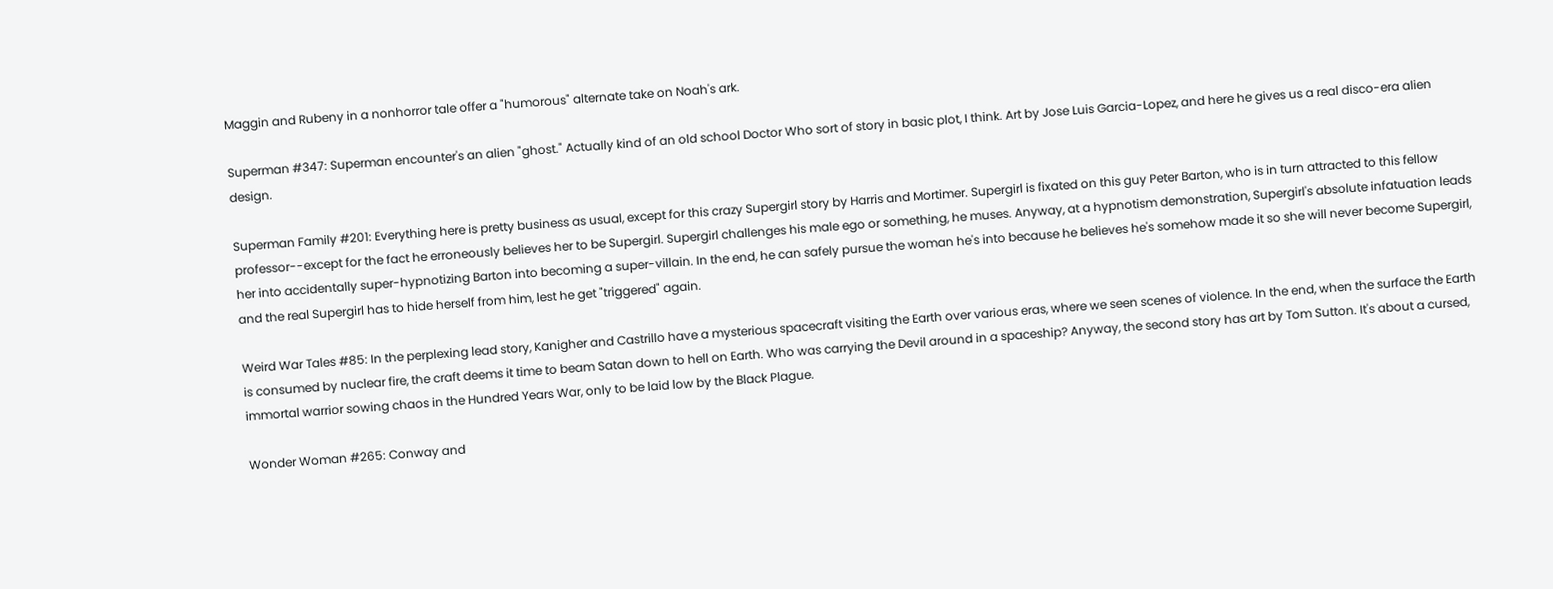Maggin and Rubeny in a nonhorror tale offer a "humorous" alternate take on Noah's ark.

Superman #347: Superman encounter's an alien "ghost." Actually kind of an old school Doctor Who sort of story in basic plot, I think. Art by Jose Luis Garcia-Lopez, and here he gives us a real disco-era alien design.

Superman Family #201: Everything here is pretty business as usual, except for this crazy Supergirl story by Harris and Mortimer. Supergirl is fixated on this guy Peter Barton, who is in turn attracted to this fellow professor--except for the fact he erroneously believes her to be Supergirl. Supergirl challenges his male ego or something, he muses. Anyway, at a hypnotism demonstration, Supergirl's absolute infatuation leads her into accidentally super-hypnotizing Barton into becoming a super-villain. In the end, he can safely pursue the woman he's into because he believes he's somehow made it so she will never become Supergirl, and the real Supergirl has to hide herself from him, lest he get "triggered" again.

Weird War Tales #85: In the perplexing lead story, Kanigher and Castrillo have a mysterious spacecraft visiting the Earth over various eras, where we seen scenes of violence. In the end, when the surface the Earth is consumed by nuclear fire, the craft deems it time to beam Satan down to hell on Earth. Who was carrying the Devil around in a spaceship? Anyway, the second story has art by Tom Sutton. It's about a cursed, immortal warrior sowing chaos in the Hundred Years War, only to be laid low by the Black Plague.

Wonder Woman #265: Conway and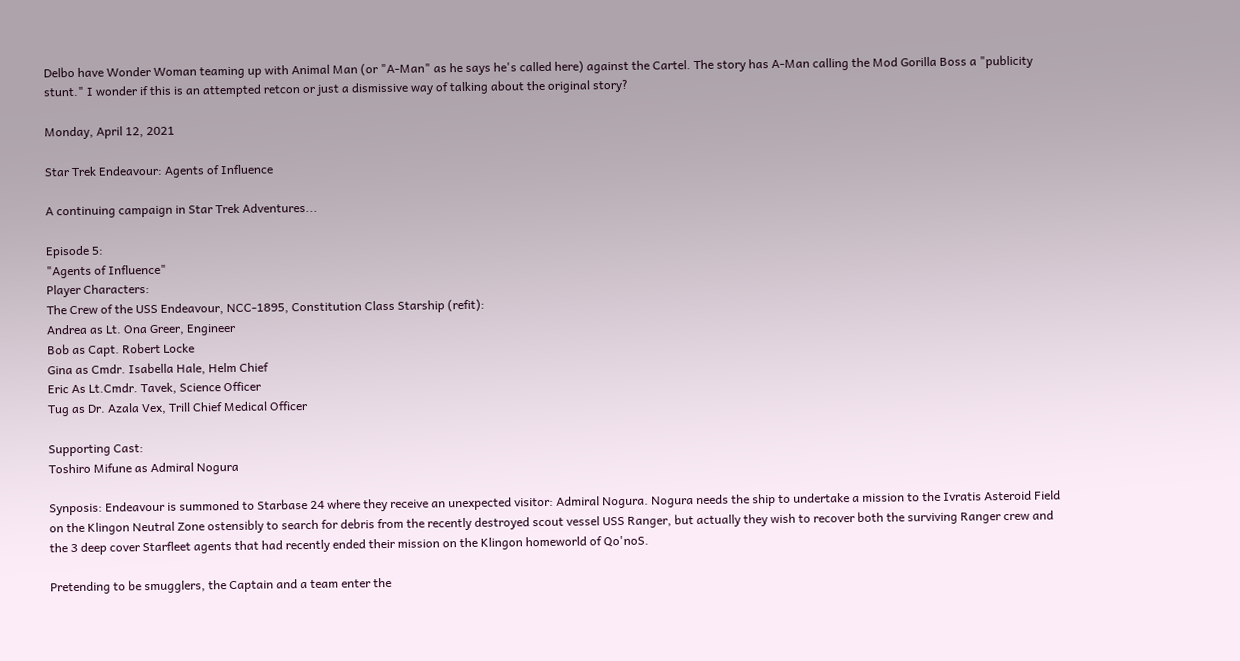Delbo have Wonder Woman teaming up with Animal Man (or "A-Man" as he says he's called here) against the Cartel. The story has A-Man calling the Mod Gorilla Boss a "publicity stunt." I wonder if this is an attempted retcon or just a dismissive way of talking about the original story?

Monday, April 12, 2021

Star Trek Endeavour: Agents of Influence

A continuing campaign in Star Trek Adventures...

Episode 5:
"Agents of Influence"
Player Characters:
The Crew of the USS Endeavour, NCC-1895, Constitution Class Starship (refit):
Andrea as Lt. Ona Greer, Engineer
Bob as Capt. Robert Locke
Gina as Cmdr. Isabella Hale, Helm Chief
Eric As Lt.Cmdr. Tavek, Science Officer
Tug as Dr. Azala Vex, Trill Chief Medical Officer

Supporting Cast:
Toshiro Mifune as Admiral Nogura

Synposis: Endeavour is summoned to Starbase 24 where they receive an unexpected visitor: Admiral Nogura. Nogura needs the ship to undertake a mission to the Ivratis Asteroid Field on the Klingon Neutral Zone ostensibly to search for debris from the recently destroyed scout vessel USS Ranger, but actually they wish to recover both the surviving Ranger crew and the 3 deep cover Starfleet agents that had recently ended their mission on the Klingon homeworld of Qo'noS.

Pretending to be smugglers, the Captain and a team enter the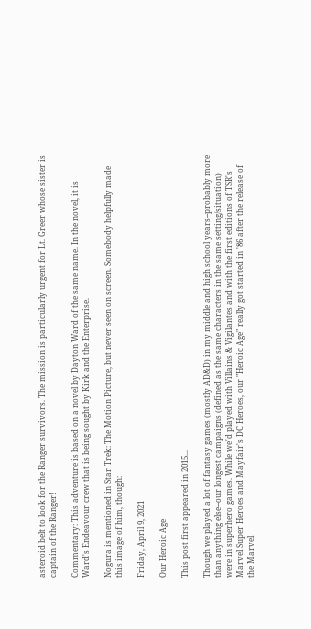asteroid belt to look for the Ranger survivors. The mission is particularly urgent for Lt. Greer whose sister is captain of the Ranger!

Commentary: This adventure is based on a novel by Dayton Ward of the same name. In the novel, it is Ward's Endeavour crew that is being sought by Kirk and the Enterprise.

Nogura is mentioned in Star Trek: The Motion Picture, but never seen on screen. Somebody helpfully made this image of him, though:

Friday, April 9, 2021

Our Heroic Age

This post first appeared in 2015...

Though we played a lot of fantasy games (mostly AD&D) in my middle and high school years--probably more than anything else--our longest campaigns (defined as the same characters in the same setting/situation) were in superhero games. While we'd played with Villains & Vigilantes and with the first editions of TSR's Marvel Super Heroes and Mayfair's DC Heroes, our "Heroic Age" really got started in '86 after the release of the Marvel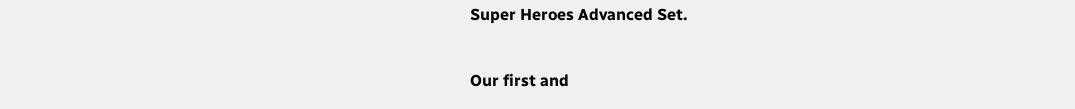Super Heroes Advanced Set.

Our first and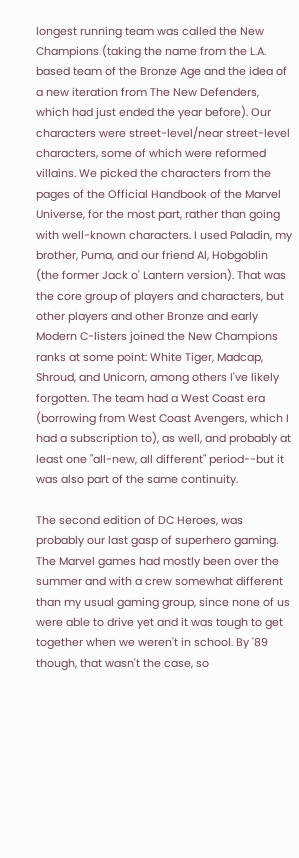longest running team was called the New Champions (taking the name from the L.A. based team of the Bronze Age and the idea of a new iteration from The New Defenders, which had just ended the year before). Our characters were street-level/near street-level characters, some of which were reformed villains. We picked the characters from the pages of the Official Handbook of the Marvel Universe, for the most part, rather than going with well-known characters. I used Paladin, my brother, Puma, and our friend Al, Hobgoblin (the former Jack o' Lantern version). That was the core group of players and characters, but other players and other Bronze and early Modern C-listers joined the New Champions ranks at some point: White Tiger, Madcap, Shroud, and Unicorn, among others I've likely forgotten. The team had a West Coast era (borrowing from West Coast Avengers, which I had a subscription to), as well, and probably at least one "all-new, all different" period--but it was also part of the same continuity.

The second edition of DC Heroes, was probably our last gasp of superhero gaming. The Marvel games had mostly been over the summer and with a crew somewhat different than my usual gaming group, since none of us were able to drive yet and it was tough to get together when we weren't in school. By '89 though, that wasn't the case, so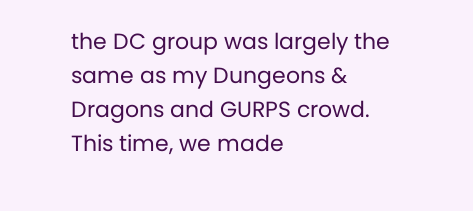the DC group was largely the same as my Dungeons & Dragons and GURPS crowd. This time, we made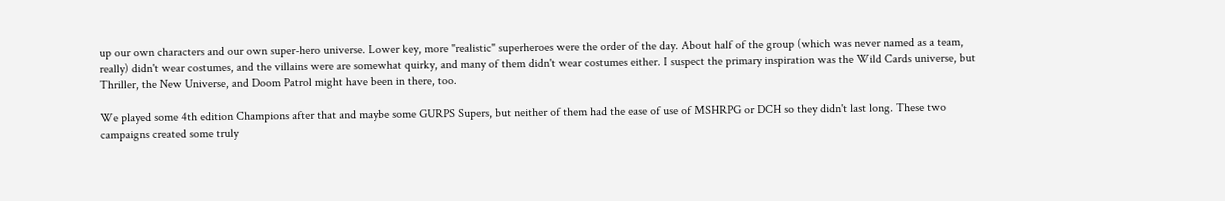up our own characters and our own super-hero universe. Lower key, more "realistic" superheroes were the order of the day. About half of the group (which was never named as a team, really) didn't wear costumes, and the villains were are somewhat quirky, and many of them didn't wear costumes either. I suspect the primary inspiration was the Wild Cards universe, but Thriller, the New Universe, and Doom Patrol might have been in there, too.

We played some 4th edition Champions after that and maybe some GURPS Supers, but neither of them had the ease of use of MSHRPG or DCH so they didn't last long. These two campaigns created some truly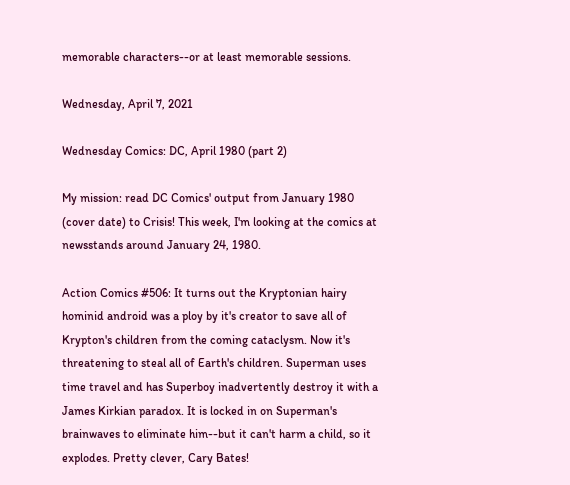memorable characters--or at least memorable sessions.

Wednesday, April 7, 2021

Wednesday Comics: DC, April 1980 (part 2)

My mission: read DC Comics' output from January 1980 (cover date) to Crisis! This week, I'm looking at the comics at newsstands around January 24, 1980.

Action Comics #506: It turns out the Kryptonian hairy hominid android was a ploy by it's creator to save all of Krypton's children from the coming cataclysm. Now it's threatening to steal all of Earth's children. Superman uses time travel and has Superboy inadvertently destroy it with a James Kirkian paradox. It is locked in on Superman's brainwaves to eliminate him--but it can't harm a child, so it explodes. Pretty clever, Cary Bates!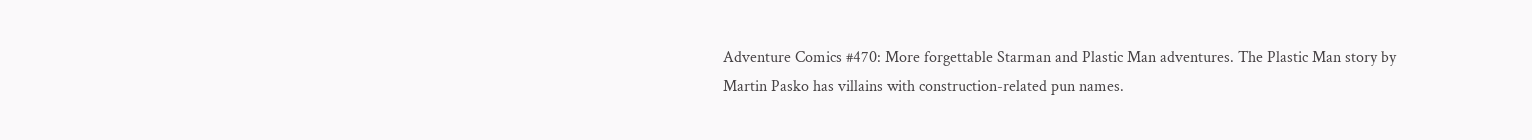Adventure Comics #470: More forgettable Starman and Plastic Man adventures. The Plastic Man story by Martin Pasko has villains with construction-related pun names.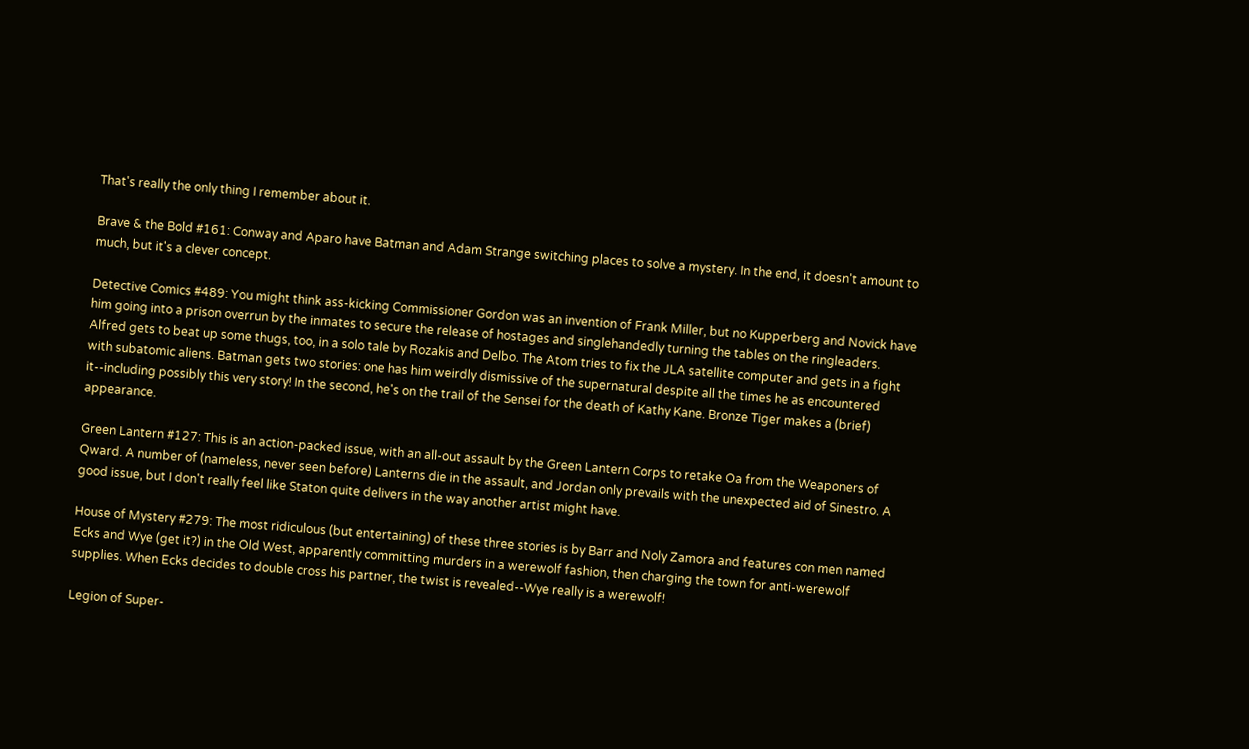That's really the only thing I remember about it.

Brave & the Bold #161: Conway and Aparo have Batman and Adam Strange switching places to solve a mystery. In the end, it doesn't amount to much, but it's a clever concept.

Detective Comics #489: You might think ass-kicking Commissioner Gordon was an invention of Frank Miller, but no Kupperberg and Novick have him going into a prison overrun by the inmates to secure the release of hostages and singlehandedly turning the tables on the ringleaders. Alfred gets to beat up some thugs, too, in a solo tale by Rozakis and Delbo. The Atom tries to fix the JLA satellite computer and gets in a fight with subatomic aliens. Batman gets two stories: one has him weirdly dismissive of the supernatural despite all the times he as encountered it--including possibly this very story! In the second, he's on the trail of the Sensei for the death of Kathy Kane. Bronze Tiger makes a (brief) appearance.

Green Lantern #127: This is an action-packed issue, with an all-out assault by the Green Lantern Corps to retake Oa from the Weaponers of Qward. A number of (nameless, never seen before) Lanterns die in the assault, and Jordan only prevails with the unexpected aid of Sinestro. A good issue, but I don't really feel like Staton quite delivers in the way another artist might have.

House of Mystery #279: The most ridiculous (but entertaining) of these three stories is by Barr and Noly Zamora and features con men named Ecks and Wye (get it?) in the Old West, apparently committing murders in a werewolf fashion, then charging the town for anti-werewolf supplies. When Ecks decides to double cross his partner, the twist is revealed--Wye really is a werewolf!

Legion of Super-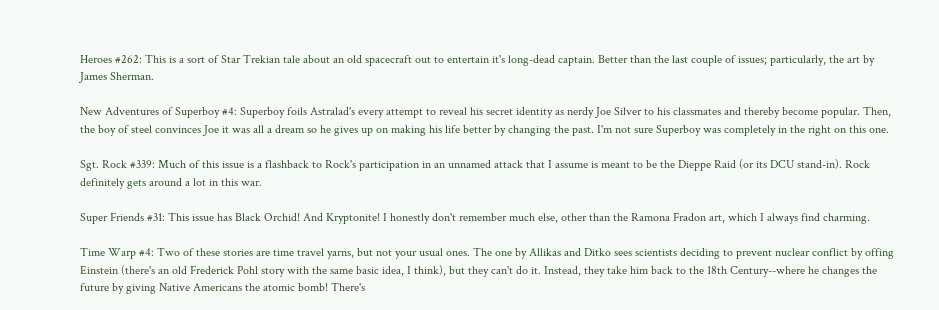Heroes #262: This is a sort of Star Trekian tale about an old spacecraft out to entertain it's long-dead captain. Better than the last couple of issues; particularly, the art by James Sherman.

New Adventures of Superboy #4: Superboy foils Astralad's every attempt to reveal his secret identity as nerdy Joe Silver to his classmates and thereby become popular. Then, the boy of steel convinces Joe it was all a dream so he gives up on making his life better by changing the past. I'm not sure Superboy was completely in the right on this one.

Sgt. Rock #339: Much of this issue is a flashback to Rock's participation in an unnamed attack that I assume is meant to be the Dieppe Raid (or its DCU stand-in). Rock definitely gets around a lot in this war.

Super Friends #31: This issue has Black Orchid! And Kryptonite! I honestly don't remember much else, other than the Ramona Fradon art, which I always find charming.

Time Warp #4: Two of these stories are time travel yarns, but not your usual ones. The one by Allikas and Ditko sees scientists deciding to prevent nuclear conflict by offing Einstein (there's an old Frederick Pohl story with the same basic idea, I think), but they can't do it. Instead, they take him back to the 18th Century--where he changes the future by giving Native Americans the atomic bomb! There's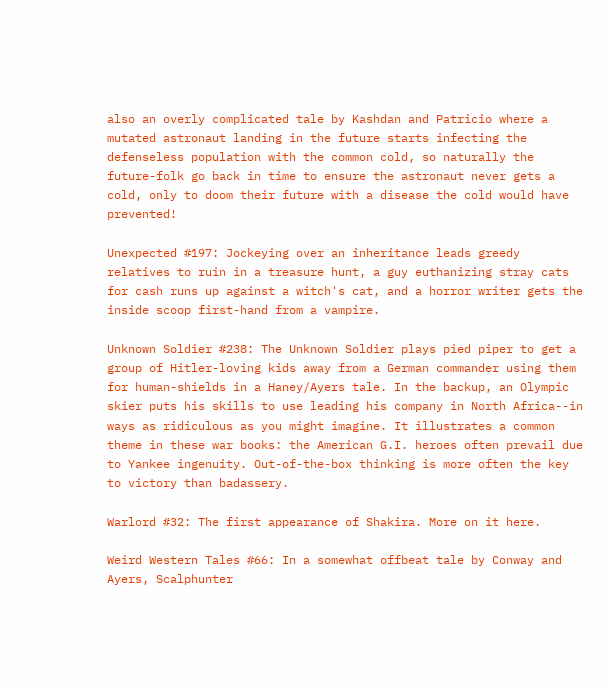also an overly complicated tale by Kashdan and Patricio where a mutated astronaut landing in the future starts infecting the defenseless population with the common cold, so naturally the future-folk go back in time to ensure the astronaut never gets a cold, only to doom their future with a disease the cold would have prevented!

Unexpected #197: Jockeying over an inheritance leads greedy relatives to ruin in a treasure hunt, a guy euthanizing stray cats for cash runs up against a witch's cat, and a horror writer gets the inside scoop first-hand from a vampire.

Unknown Soldier #238: The Unknown Soldier plays pied piper to get a group of Hitler-loving kids away from a German commander using them for human-shields in a Haney/Ayers tale. In the backup, an Olympic skier puts his skills to use leading his company in North Africa--in ways as ridiculous as you might imagine. It illustrates a common theme in these war books: the American G.I. heroes often prevail due to Yankee ingenuity. Out-of-the-box thinking is more often the key to victory than badassery.

Warlord #32: The first appearance of Shakira. More on it here.

Weird Western Tales #66: In a somewhat offbeat tale by Conway and Ayers, Scalphunter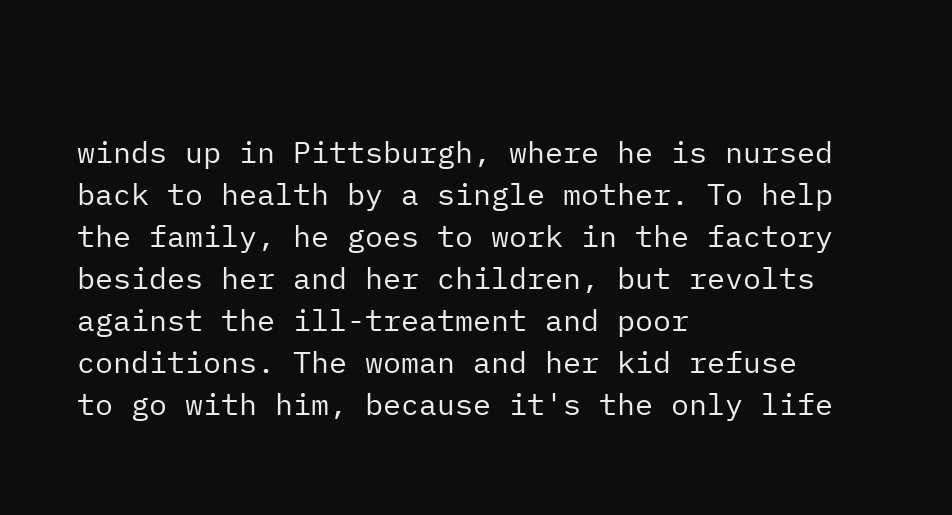winds up in Pittsburgh, where he is nursed back to health by a single mother. To help the family, he goes to work in the factory besides her and her children, but revolts against the ill-treatment and poor conditions. The woman and her kid refuse to go with him, because it's the only life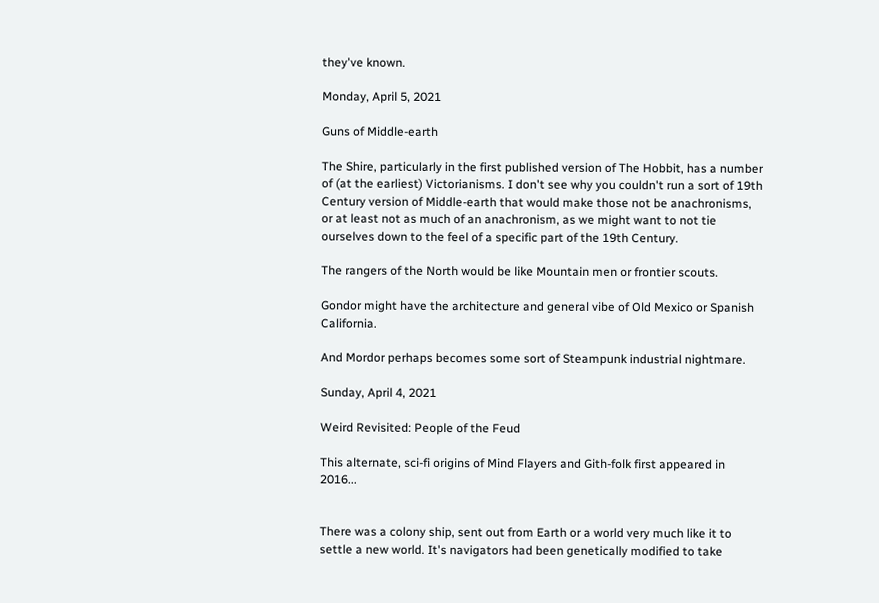they've known.

Monday, April 5, 2021

Guns of Middle-earth

The Shire, particularly in the first published version of The Hobbit, has a number of (at the earliest) Victorianisms. I don't see why you couldn't run a sort of 19th Century version of Middle-earth that would make those not be anachronisms, or at least not as much of an anachronism, as we might want to not tie ourselves down to the feel of a specific part of the 19th Century.

The rangers of the North would be like Mountain men or frontier scouts.

Gondor might have the architecture and general vibe of Old Mexico or Spanish California.

And Mordor perhaps becomes some sort of Steampunk industrial nightmare.

Sunday, April 4, 2021

Weird Revisited: People of the Feud

This alternate, sci-fi origins of Mind Flayers and Gith-folk first appeared in 2016...


There was a colony ship, sent out from Earth or a world very much like it to settle a new world. It's navigators had been genetically modified to take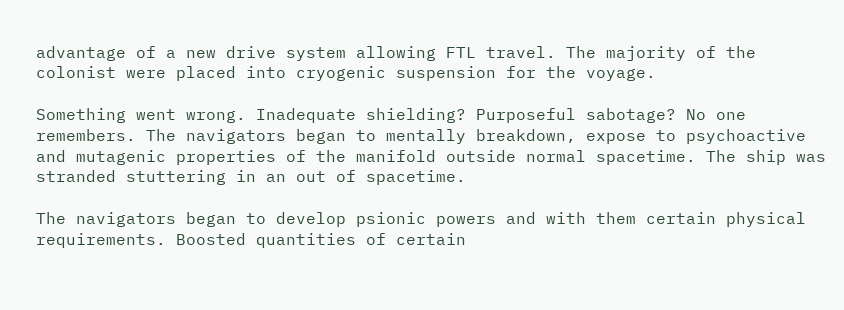advantage of a new drive system allowing FTL travel. The majority of the colonist were placed into cryogenic suspension for the voyage.

Something went wrong. Inadequate shielding? Purposeful sabotage? No one remembers. The navigators began to mentally breakdown, expose to psychoactive and mutagenic properties of the manifold outside normal spacetime. The ship was stranded stuttering in an out of spacetime.

The navigators began to develop psionic powers and with them certain physical requirements. Boosted quantities of certain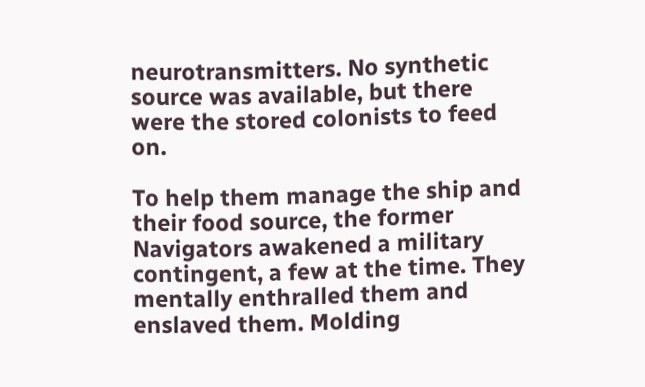neurotransmitters. No synthetic source was available, but there were the stored colonists to feed on.

To help them manage the ship and their food source, the former Navigators awakened a military contingent, a few at the time. They mentally enthralled them and enslaved them. Molding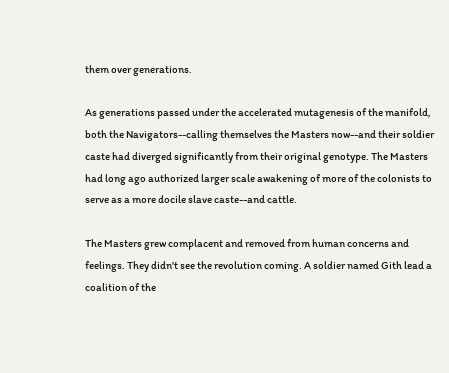them over generations.

As generations passed under the accelerated mutagenesis of the manifold, both the Navigators--calling themselves the Masters now--and their soldier caste had diverged significantly from their original genotype. The Masters had long ago authorized larger scale awakening of more of the colonists to serve as a more docile slave caste--and cattle.

The Masters grew complacent and removed from human concerns and feelings. They didn't see the revolution coming. A soldier named Gith lead a coalition of the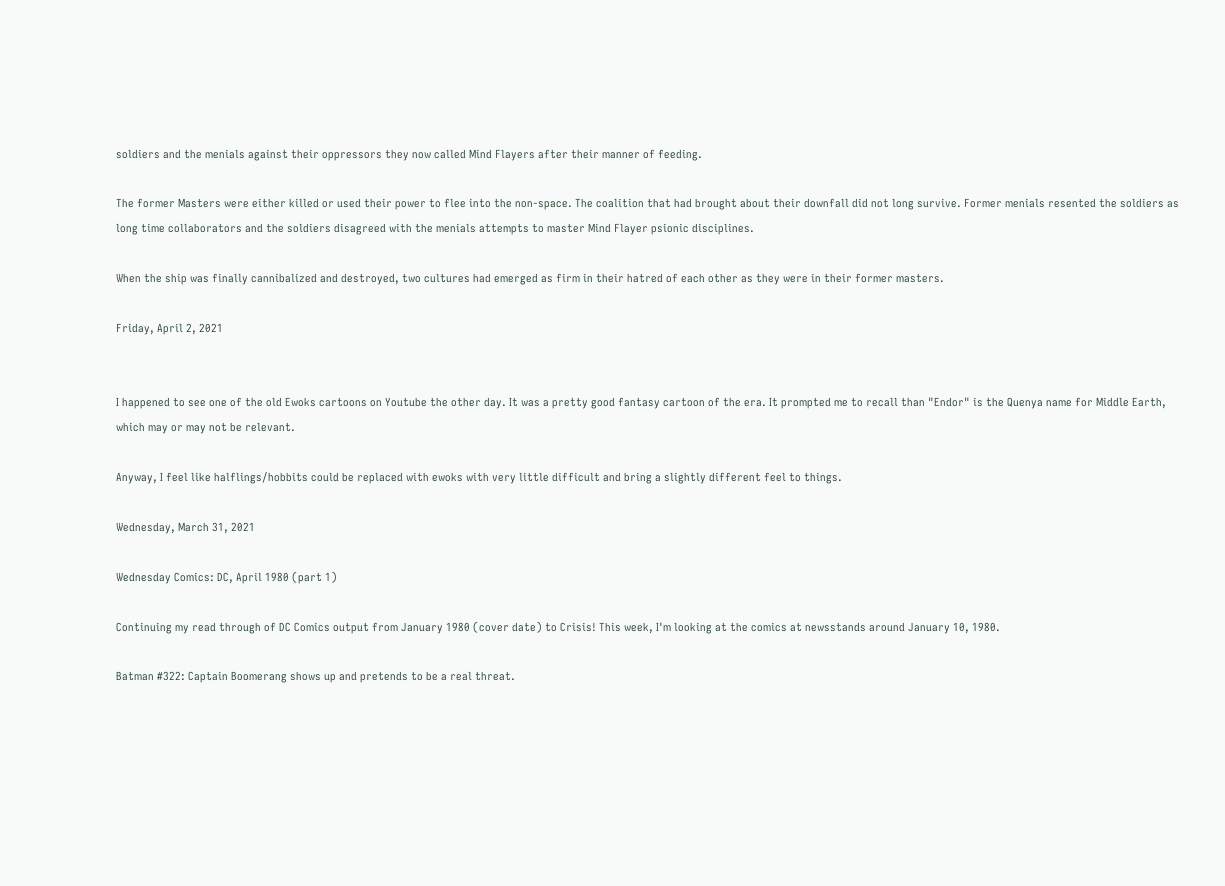soldiers and the menials against their oppressors they now called Mind Flayers after their manner of feeding.

The former Masters were either killed or used their power to flee into the non-space. The coalition that had brought about their downfall did not long survive. Former menials resented the soldiers as long time collaborators and the soldiers disagreed with the menials attempts to master Mind Flayer psionic disciplines.

When the ship was finally cannibalized and destroyed, two cultures had emerged as firm in their hatred of each other as they were in their former masters.

Friday, April 2, 2021


I happened to see one of the old Ewoks cartoons on Youtube the other day. It was a pretty good fantasy cartoon of the era. It prompted me to recall than "Endor" is the Quenya name for Middle Earth, which may or may not be relevant.

Anyway, I feel like halflings/hobbits could be replaced with ewoks with very little difficult and bring a slightly different feel to things.

Wednesday, March 31, 2021

Wednesday Comics: DC, April 1980 (part 1)

Continuing my read through of DC Comics output from January 1980 (cover date) to Crisis! This week, I'm looking at the comics at newsstands around January 10, 1980.

Batman #322: Captain Boomerang shows up and pretends to be a real threat.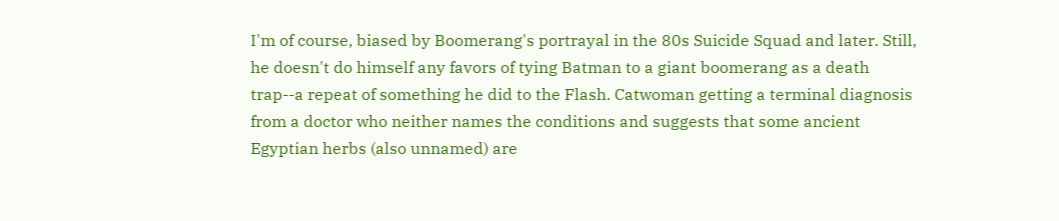I'm of course, biased by Boomerang's portrayal in the 80s Suicide Squad and later. Still, he doesn't do himself any favors of tying Batman to a giant boomerang as a death trap--a repeat of something he did to the Flash. Catwoman getting a terminal diagnosis from a doctor who neither names the conditions and suggests that some ancient Egyptian herbs (also unnamed) are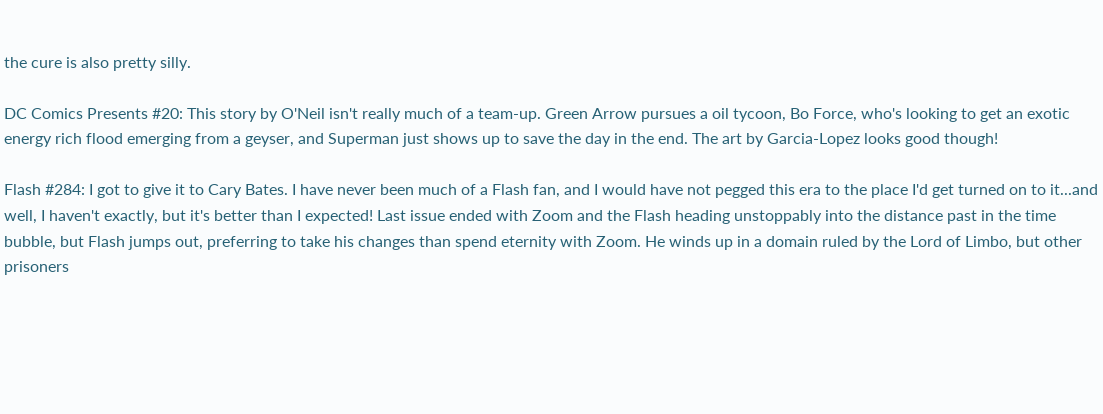the cure is also pretty silly.

DC Comics Presents #20: This story by O'Neil isn't really much of a team-up. Green Arrow pursues a oil tycoon, Bo Force, who's looking to get an exotic energy rich flood emerging from a geyser, and Superman just shows up to save the day in the end. The art by Garcia-Lopez looks good though!

Flash #284: I got to give it to Cary Bates. I have never been much of a Flash fan, and I would have not pegged this era to the place I'd get turned on to it...and well, I haven't exactly, but it's better than I expected! Last issue ended with Zoom and the Flash heading unstoppably into the distance past in the time bubble, but Flash jumps out, preferring to take his changes than spend eternity with Zoom. He winds up in a domain ruled by the Lord of Limbo, but other prisoners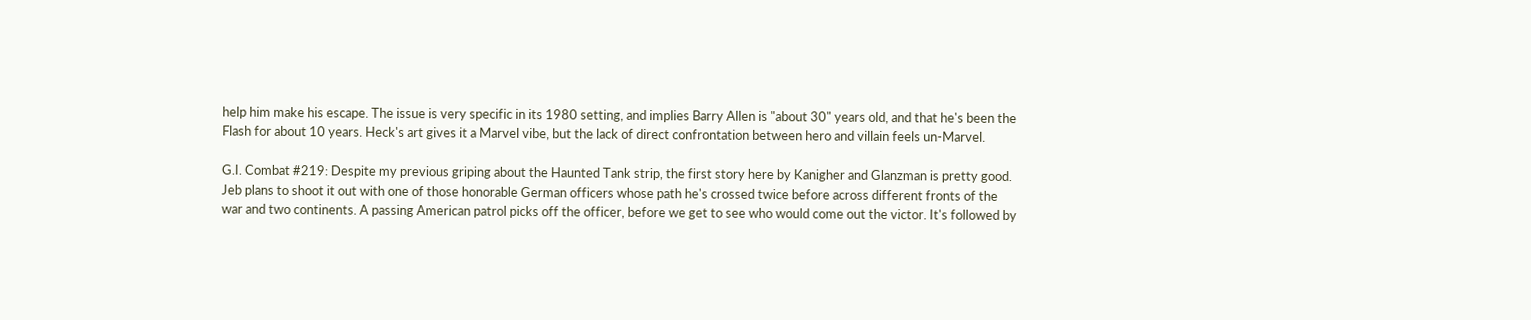help him make his escape. The issue is very specific in its 1980 setting, and implies Barry Allen is "about 30" years old, and that he's been the Flash for about 10 years. Heck's art gives it a Marvel vibe, but the lack of direct confrontation between hero and villain feels un-Marvel.

G.I. Combat #219: Despite my previous griping about the Haunted Tank strip, the first story here by Kanigher and Glanzman is pretty good. Jeb plans to shoot it out with one of those honorable German officers whose path he's crossed twice before across different fronts of the war and two continents. A passing American patrol picks off the officer, before we get to see who would come out the victor. It's followed by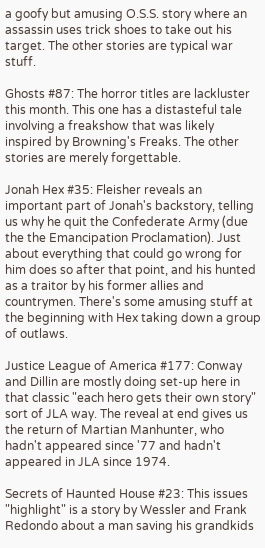a goofy but amusing O.S.S. story where an assassin uses trick shoes to take out his target. The other stories are typical war stuff.

Ghosts #87: The horror titles are lackluster this month. This one has a distasteful tale involving a freakshow that was likely inspired by Browning's Freaks. The other stories are merely forgettable.

Jonah Hex #35: Fleisher reveals an important part of Jonah's backstory, telling us why he quit the Confederate Army (due the the Emancipation Proclamation). Just about everything that could go wrong for him does so after that point, and his hunted as a traitor by his former allies and countrymen. There's some amusing stuff at the beginning with Hex taking down a group of outlaws.

Justice League of America #177: Conway and Dillin are mostly doing set-up here in that classic "each hero gets their own story" sort of JLA way. The reveal at end gives us the return of Martian Manhunter, who hadn't appeared since '77 and hadn't appeared in JLA since 1974.

Secrets of Haunted House #23: This issues "highlight" is a story by Wessler and Frank Redondo about a man saving his grandkids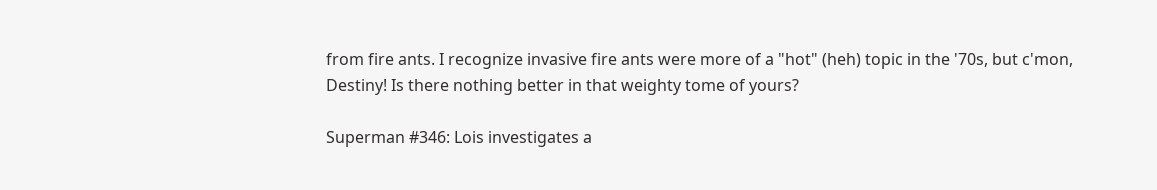from fire ants. I recognize invasive fire ants were more of a "hot" (heh) topic in the '70s, but c'mon, Destiny! Is there nothing better in that weighty tome of yours?

Superman #346: Lois investigates a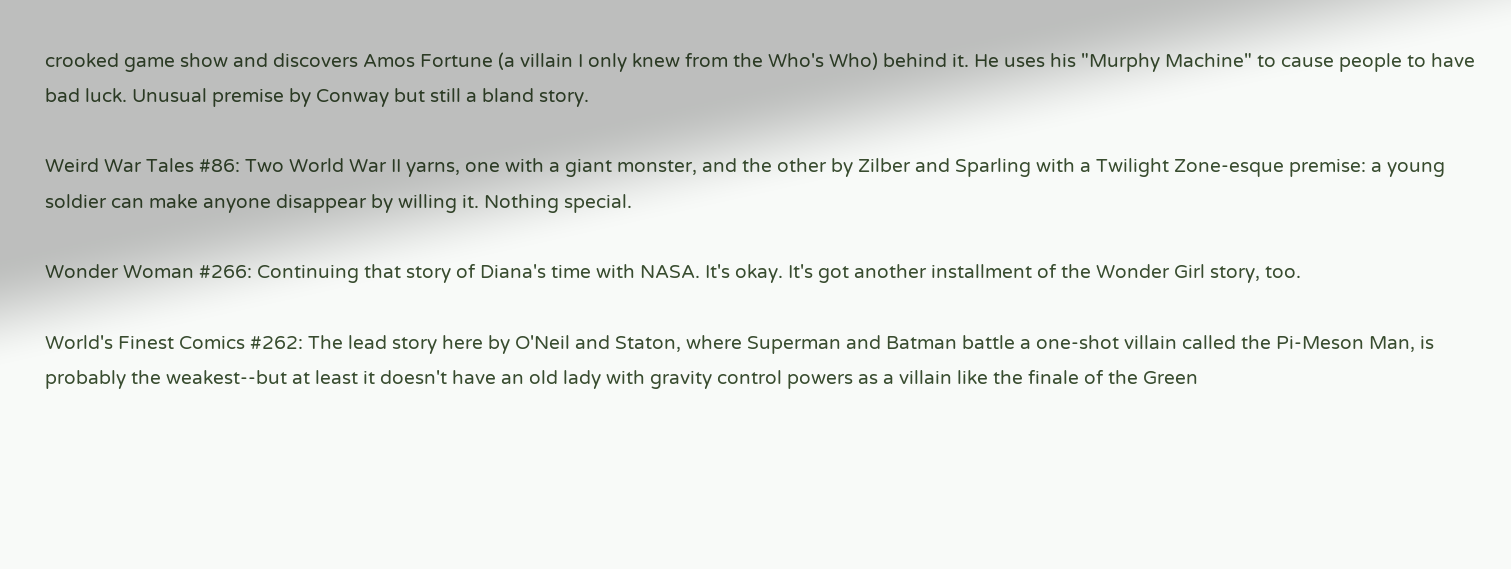crooked game show and discovers Amos Fortune (a villain I only knew from the Who's Who) behind it. He uses his "Murphy Machine" to cause people to have bad luck. Unusual premise by Conway but still a bland story.

Weird War Tales #86: Two World War II yarns, one with a giant monster, and the other by Zilber and Sparling with a Twilight Zone-esque premise: a young soldier can make anyone disappear by willing it. Nothing special.

Wonder Woman #266: Continuing that story of Diana's time with NASA. It's okay. It's got another installment of the Wonder Girl story, too.

World's Finest Comics #262: The lead story here by O'Neil and Staton, where Superman and Batman battle a one-shot villain called the Pi-Meson Man, is probably the weakest--but at least it doesn't have an old lady with gravity control powers as a villain like the finale of the Green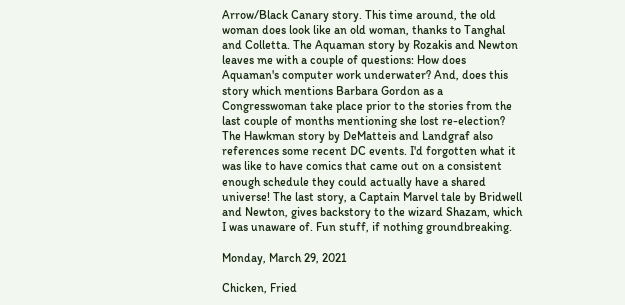Arrow/Black Canary story. This time around, the old woman does look like an old woman, thanks to Tanghal and Colletta. The Aquaman story by Rozakis and Newton leaves me with a couple of questions: How does Aquaman's computer work underwater? And, does this story which mentions Barbara Gordon as a Congresswoman take place prior to the stories from the last couple of months mentioning she lost re-election? The Hawkman story by DeMatteis and Landgraf also references some recent DC events. I'd forgotten what it was like to have comics that came out on a consistent enough schedule they could actually have a shared universe! The last story, a Captain Marvel tale by Bridwell and Newton, gives backstory to the wizard Shazam, which I was unaware of. Fun stuff, if nothing groundbreaking.

Monday, March 29, 2021

Chicken, Fried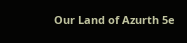Our Land of Azurth 5e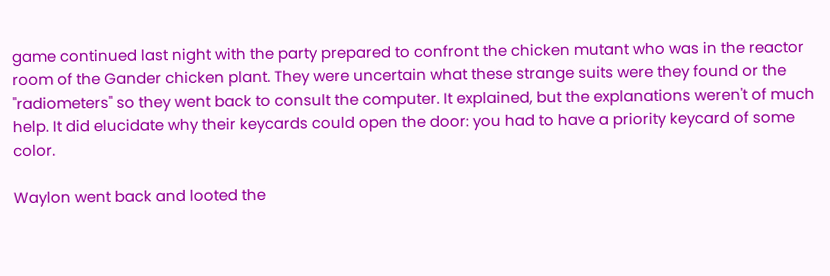game continued last night with the party prepared to confront the chicken mutant who was in the reactor room of the Gander chicken plant. They were uncertain what these strange suits were they found or the "radiometers" so they went back to consult the computer. It explained, but the explanations weren't of much help. It did elucidate why their keycards could open the door: you had to have a priority keycard of some color.

Waylon went back and looted the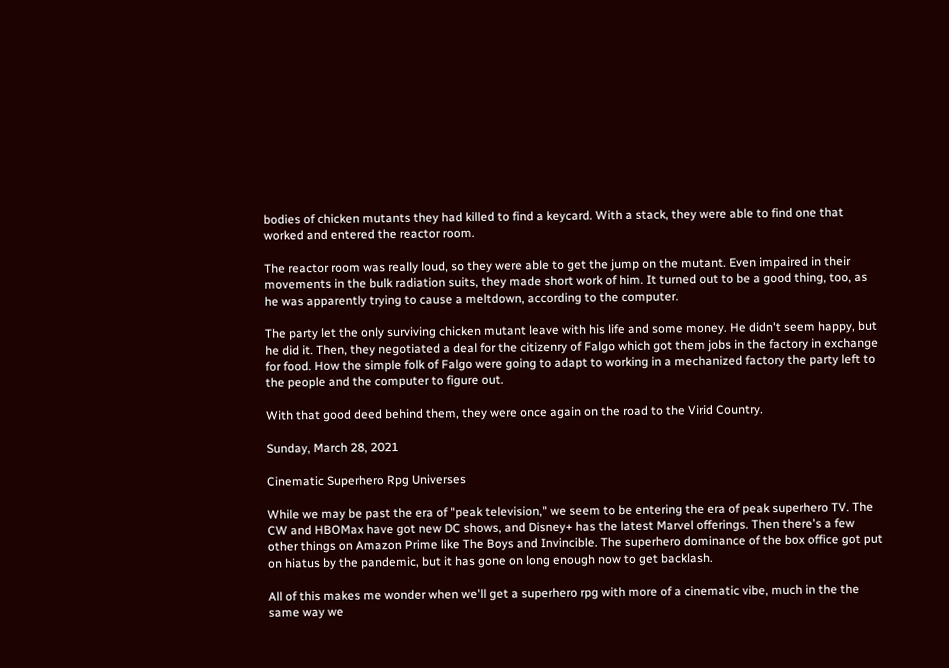bodies of chicken mutants they had killed to find a keycard. With a stack, they were able to find one that worked and entered the reactor room.

The reactor room was really loud, so they were able to get the jump on the mutant. Even impaired in their movements in the bulk radiation suits, they made short work of him. It turned out to be a good thing, too, as he was apparently trying to cause a meltdown, according to the computer.

The party let the only surviving chicken mutant leave with his life and some money. He didn't seem happy, but he did it. Then, they negotiated a deal for the citizenry of Falgo which got them jobs in the factory in exchange for food. How the simple folk of Falgo were going to adapt to working in a mechanized factory the party left to the people and the computer to figure out.

With that good deed behind them, they were once again on the road to the Virid Country.

Sunday, March 28, 2021

Cinematic Superhero Rpg Universes

While we may be past the era of "peak television," we seem to be entering the era of peak superhero TV. The CW and HBOMax have got new DC shows, and Disney+ has the latest Marvel offerings. Then there's a few other things on Amazon Prime like The Boys and Invincible. The superhero dominance of the box office got put on hiatus by the pandemic, but it has gone on long enough now to get backlash.

All of this makes me wonder when we'll get a superhero rpg with more of a cinematic vibe, much in the the same way we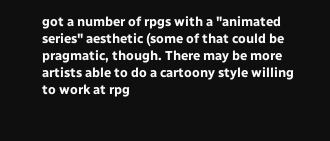got a number of rpgs with a "animated series" aesthetic (some of that could be pragmatic, though. There may be more artists able to do a cartoony style willing to work at rpg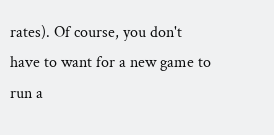rates). Of course, you don't have to want for a new game to run a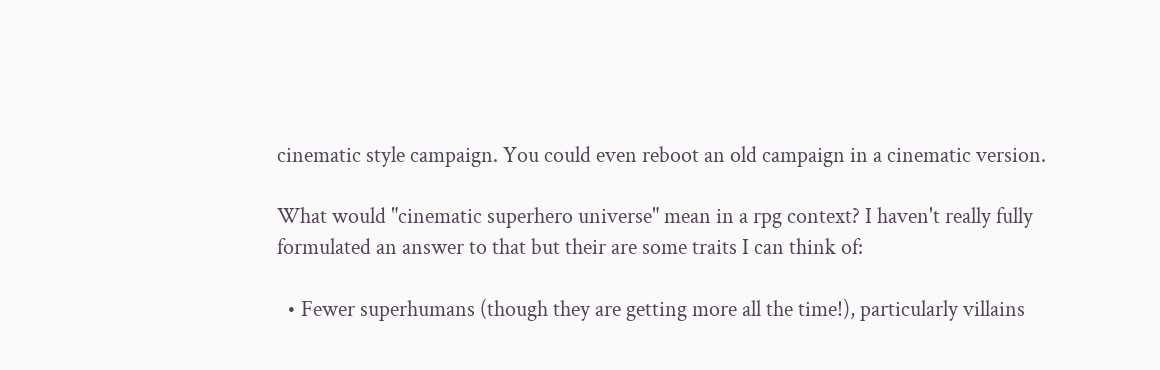cinematic style campaign. You could even reboot an old campaign in a cinematic version.

What would "cinematic superhero universe" mean in a rpg context? I haven't really fully formulated an answer to that but their are some traits I can think of:

  • Fewer superhumans (though they are getting more all the time!), particularly villains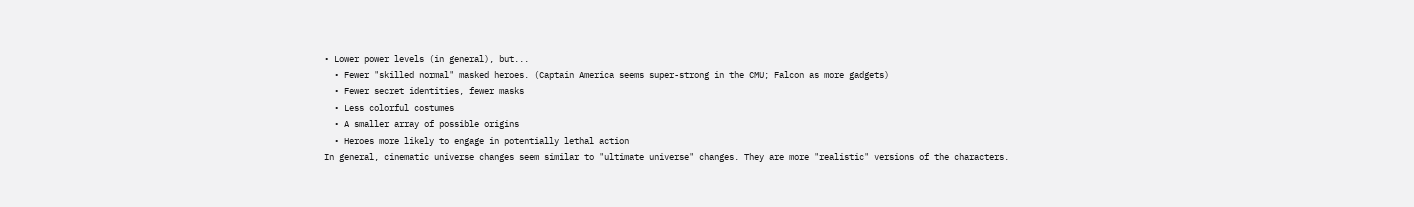• Lower power levels (in general), but...
  • Fewer "skilled normal" masked heroes. (Captain America seems super-strong in the CMU; Falcon as more gadgets)
  • Fewer secret identities, fewer masks
  • Less colorful costumes
  • A smaller array of possible origins
  • Heroes more likely to engage in potentially lethal action
In general, cinematic universe changes seem similar to "ultimate universe" changes. They are more "realistic" versions of the characters.